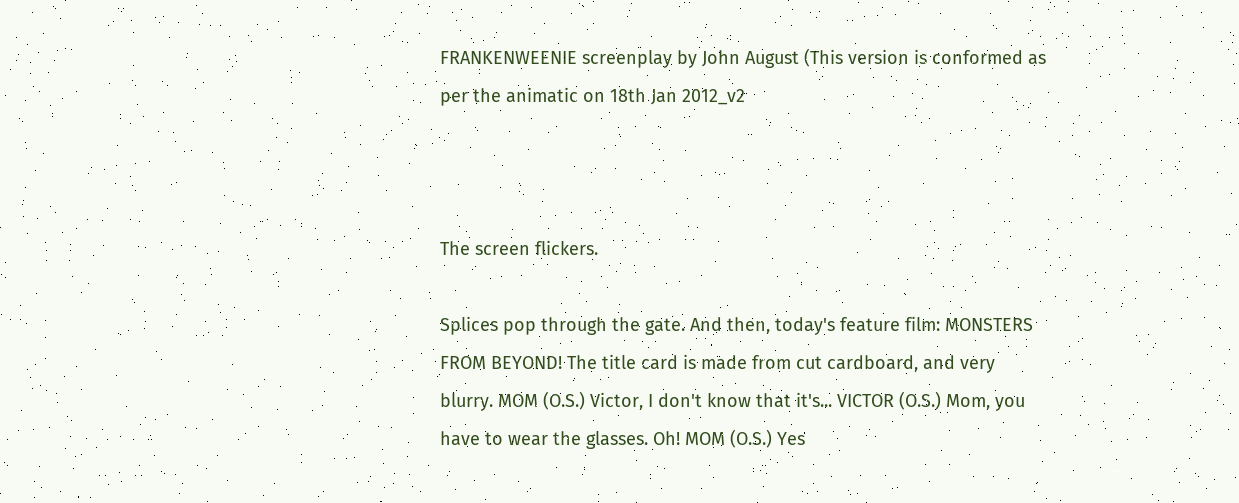FRANKENWEENIE screenplay by John August (This version is conformed as per the animatic on 18th Jan 2012_v2



The screen flickers.

Splices pop through the gate. And then, today's feature film: MONSTERS FROM BEYOND! The title card is made from cut cardboard, and very blurry. MOM (O.S.) Victor, I don't know that it's... VICTOR (O.S.) Mom, you have to wear the glasses. Oh! MOM (O.S.) Yes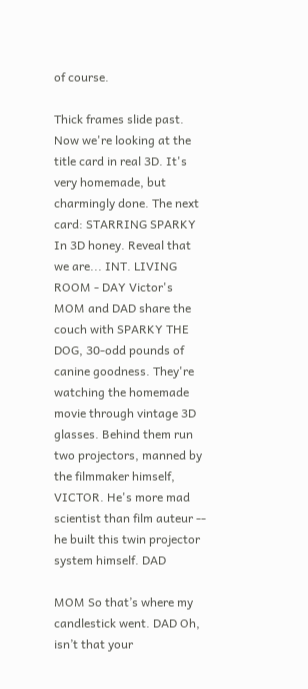of course.

Thick frames slide past. Now we're looking at the title card in real 3D. It's very homemade, but charmingly done. The next card: STARRING SPARKY In 3D honey. Reveal that we are... INT. LIVING ROOM - DAY Victor's MOM and DAD share the couch with SPARKY THE DOG, 30-odd pounds of canine goodness. They're watching the homemade movie through vintage 3D glasses. Behind them run two projectors, manned by the filmmaker himself, VICTOR. He's more mad scientist than film auteur -- he built this twin projector system himself. DAD

MOM So that’s where my candlestick went. DAD Oh, isn’t that your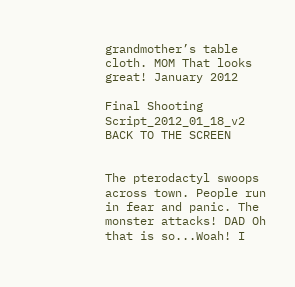grandmother’s table cloth. MOM That looks great! January 2012

Final Shooting Script_2012_01_18_v2 BACK TO THE SCREEN


The pterodactyl swoops across town. People run in fear and panic. The monster attacks! DAD Oh that is so...Woah! I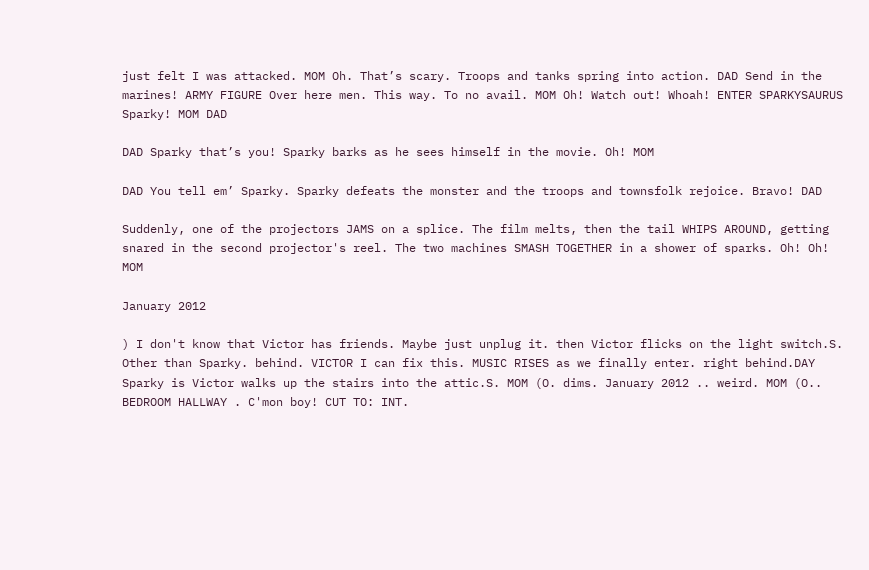just felt I was attacked. MOM Oh. That’s scary. Troops and tanks spring into action. DAD Send in the marines! ARMY FIGURE Over here men. This way. To no avail. MOM Oh! Watch out! Whoah! ENTER SPARKYSAURUS Sparky! MOM DAD

DAD Sparky that’s you! Sparky barks as he sees himself in the movie. Oh! MOM

DAD You tell em’ Sparky. Sparky defeats the monster and the troops and townsfolk rejoice. Bravo! DAD

Suddenly, one of the projectors JAMS on a splice. The film melts, then the tail WHIPS AROUND, getting snared in the second projector's reel. The two machines SMASH TOGETHER in a shower of sparks. Oh! Oh! MOM

January 2012

) I don't know that Victor has friends. Maybe just unplug it. then Victor flicks on the light switch.S. Other than Sparky. behind. VICTOR I can fix this. MUSIC RISES as we finally enter. right behind.DAY Sparky is Victor walks up the stairs into the attic.S. MOM (O. dims. January 2012 .. weird. MOM (O.. BEDROOM HALLWAY . C'mon boy! CUT TO: INT.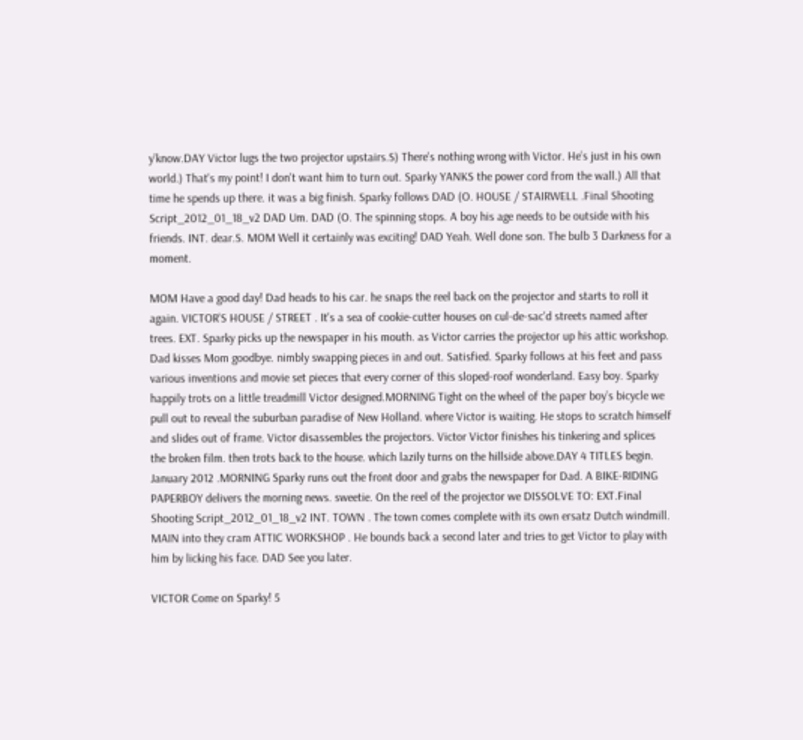y’know.DAY Victor lugs the two projector upstairs.S) There's nothing wrong with Victor. He’s just in his own world.) That's my point! I don't want him to turn out. Sparky YANKS the power cord from the wall.) All that time he spends up there. it was a big finish. Sparky follows DAD (O. HOUSE / STAIRWELL .Final Shooting Script_2012_01_18_v2 DAD Um. DAD (O. The spinning stops. A boy his age needs to be outside with his friends. INT. dear.S. MOM Well it certainly was exciting! DAD Yeah. Well done son. The bulb 3 Darkness for a moment.

MOM Have a good day! Dad heads to his car. he snaps the reel back on the projector and starts to roll it again. VICTOR'S HOUSE / STREET . It's a sea of cookie-cutter houses on cul-de-sac'd streets named after trees. EXT. Sparky picks up the newspaper in his mouth. as Victor carries the projector up his attic workshop. Dad kisses Mom goodbye. nimbly swapping pieces in and out. Satisfied. Sparky follows at his feet and pass various inventions and movie set pieces that every corner of this sloped-roof wonderland. Easy boy. Sparky happily trots on a little treadmill Victor designed.MORNING Tight on the wheel of the paper boy’s bicycle we pull out to reveal the suburban paradise of New Holland. where Victor is waiting. He stops to scratch himself and slides out of frame. Victor disassembles the projectors. Victor Victor finishes his tinkering and splices the broken film. then trots back to the house. which lazily turns on the hillside above.DAY 4 TITLES begin. January 2012 .MORNING Sparky runs out the front door and grabs the newspaper for Dad. A BIKE-RIDING PAPERBOY delivers the morning news. sweetie. On the reel of the projector we DISSOLVE TO: EXT.Final Shooting Script_2012_01_18_v2 INT. TOWN . The town comes complete with its own ersatz Dutch windmill. MAIN into they cram ATTIC WORKSHOP . He bounds back a second later and tries to get Victor to play with him by licking his face. DAD See you later.

VICTOR Come on Sparky! 5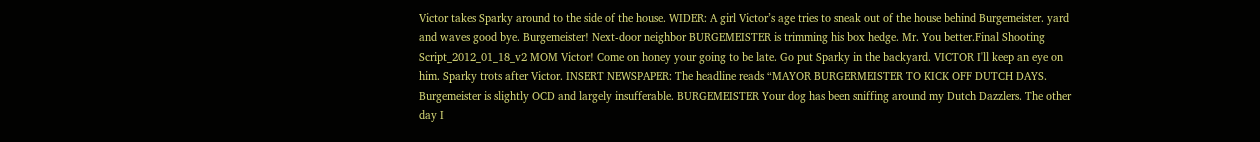Victor takes Sparky around to the side of the house. WIDER: A girl Victor’s age tries to sneak out of the house behind Burgemeister. yard and waves good bye. Burgemeister! Next-door neighbor BURGEMEISTER is trimming his box hedge. Mr. You better.Final Shooting Script_2012_01_18_v2 MOM Victor! Come on honey your going to be late. Go put Sparky in the backyard. VICTOR I'll keep an eye on him. Sparky trots after Victor. INSERT NEWSPAPER: The headline reads “MAYOR BURGERMEISTER TO KICK OFF DUTCH DAYS. Burgemeister is slightly OCD and largely insufferable. BURGEMEISTER Your dog has been sniffing around my Dutch Dazzlers. The other day I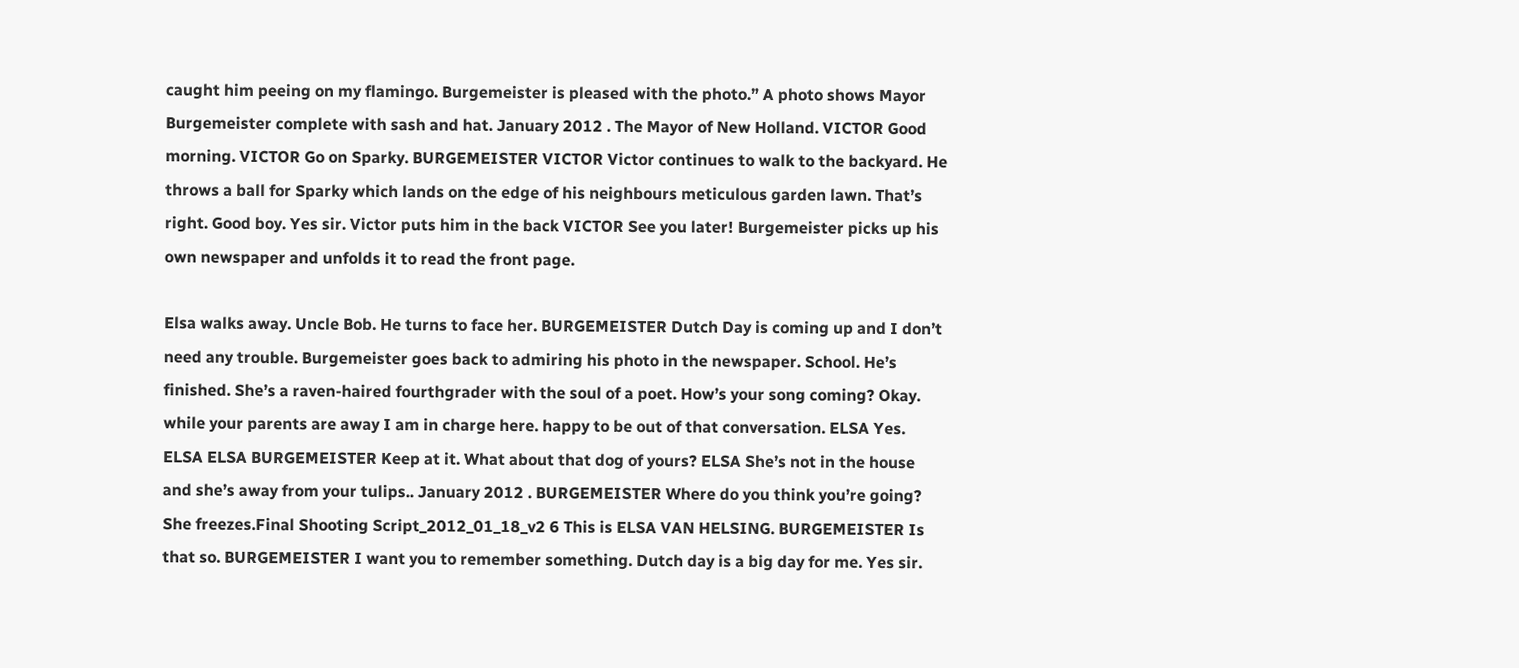caught him peeing on my flamingo. Burgemeister is pleased with the photo.” A photo shows Mayor Burgemeister complete with sash and hat. January 2012 . The Mayor of New Holland. VICTOR Good morning. VICTOR Go on Sparky. BURGEMEISTER VICTOR Victor continues to walk to the backyard. He throws a ball for Sparky which lands on the edge of his neighbours meticulous garden lawn. That’s right. Good boy. Yes sir. Victor puts him in the back VICTOR See you later! Burgemeister picks up his own newspaper and unfolds it to read the front page.

Elsa walks away. Uncle Bob. He turns to face her. BURGEMEISTER Dutch Day is coming up and I don’t need any trouble. Burgemeister goes back to admiring his photo in the newspaper. School. He’s finished. She’s a raven-haired fourthgrader with the soul of a poet. How’s your song coming? Okay. while your parents are away I am in charge here. happy to be out of that conversation. ELSA Yes. ELSA ELSA BURGEMEISTER Keep at it. What about that dog of yours? ELSA She’s not in the house and she’s away from your tulips.. January 2012 . BURGEMEISTER Where do you think you’re going? She freezes.Final Shooting Script_2012_01_18_v2 6 This is ELSA VAN HELSING. BURGEMEISTER Is that so. BURGEMEISTER I want you to remember something. Dutch day is a big day for me. Yes sir.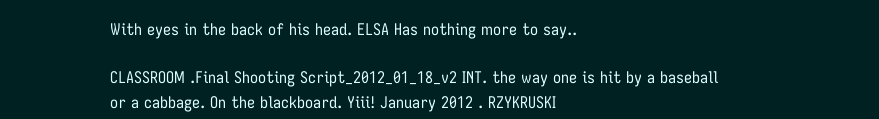With eyes in the back of his head. ELSA Has nothing more to say..

CLASSROOM .Final Shooting Script_2012_01_18_v2 INT. the way one is hit by a baseball or a cabbage. On the blackboard. Yiii! January 2012 . RZYKRUSKI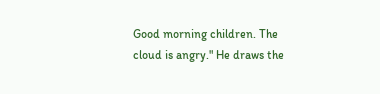Good morning children. The cloud is angry." He draws the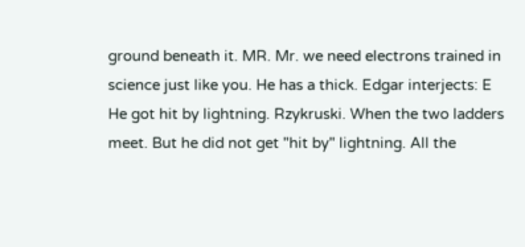ground beneath it. MR. Mr. we need electrons trained in science just like you. He has a thick. Edgar interjects: E He got hit by lightning. Rzykruski. When the two ladders meet. But he did not get "hit by" lightning. All the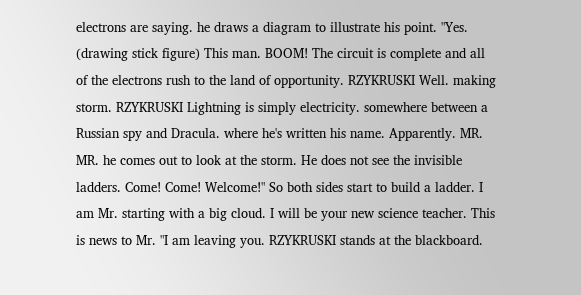electrons are saying. he draws a diagram to illustrate his point. "Yes. (drawing stick figure) This man. BOOM! The circuit is complete and all of the electrons rush to the land of opportunity. RZYKRUSKI Well. making storm. RZYKRUSKI Lightning is simply electricity. somewhere between a Russian spy and Dracula. where he's written his name. Apparently. MR. MR. he comes out to look at the storm. He does not see the invisible ladders. Come! Come! Welcome!" So both sides start to build a ladder. I am Mr. starting with a big cloud. I will be your new science teacher. This is news to Mr. "I am leaving you. RZYKRUSKI stands at the blackboard.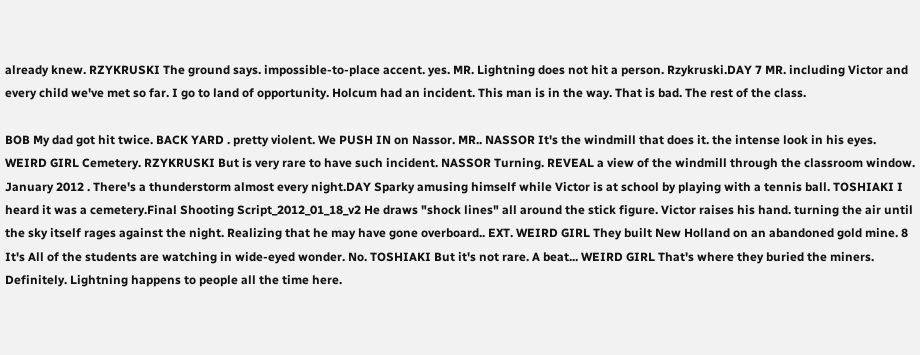already knew. RZYKRUSKI The ground says. impossible-to-place accent. yes. MR. Lightning does not hit a person. Rzykruski.DAY 7 MR. including Victor and every child we've met so far. I go to land of opportunity. Holcum had an incident. This man is in the way. That is bad. The rest of the class.

BOB My dad got hit twice. BACK YARD . pretty violent. We PUSH IN on Nassor. MR.. NASSOR It's the windmill that does it. the intense look in his eyes. WEIRD GIRL Cemetery. RZYKRUSKI But is very rare to have such incident. NASSOR Turning. REVEAL a view of the windmill through the classroom window. January 2012 . There's a thunderstorm almost every night.DAY Sparky amusing himself while Victor is at school by playing with a tennis ball. TOSHIAKI I heard it was a cemetery.Final Shooting Script_2012_01_18_v2 He draws "shock lines" all around the stick figure. Victor raises his hand. turning the air until the sky itself rages against the night. Realizing that he may have gone overboard.. EXT. WEIRD GIRL They built New Holland on an abandoned gold mine. 8 It's All of the students are watching in wide-eyed wonder. No. TOSHIAKI But it's not rare. A beat... WEIRD GIRL That's where they buried the miners. Definitely. Lightning happens to people all the time here.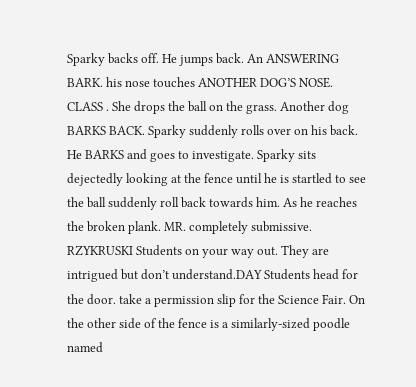Sparky backs off. He jumps back. An ANSWERING BARK. his nose touches ANOTHER DOG’S NOSE. CLASS . She drops the ball on the grass. Another dog BARKS BACK. Sparky suddenly rolls over on his back. He BARKS and goes to investigate. Sparky sits dejectedly looking at the fence until he is startled to see the ball suddenly roll back towards him. As he reaches the broken plank. MR. completely submissive. RZYKRUSKI Students on your way out. They are intrigued but don’t understand.DAY Students head for the door. take a permission slip for the Science Fair. On the other side of the fence is a similarly-sized poodle named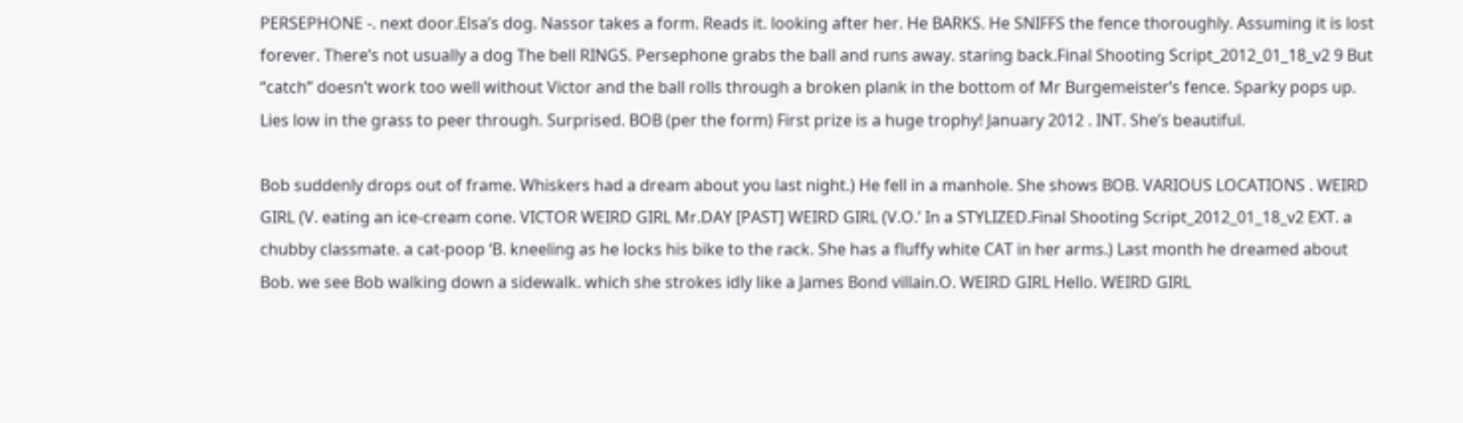PERSEPHONE -. next door.Elsa’s dog. Nassor takes a form. Reads it. looking after her. He BARKS. He SNIFFS the fence thoroughly. Assuming it is lost forever. There’s not usually a dog The bell RINGS. Persephone grabs the ball and runs away. staring back.Final Shooting Script_2012_01_18_v2 9 But “catch” doesn’t work too well without Victor and the ball rolls through a broken plank in the bottom of Mr Burgemeister’s fence. Sparky pops up. Lies low in the grass to peer through. Surprised. BOB (per the form) First prize is a huge trophy! January 2012 . INT. She’s beautiful.

Bob suddenly drops out of frame. Whiskers had a dream about you last night.) He fell in a manhole. She shows BOB. VARIOUS LOCATIONS . WEIRD GIRL (V. eating an ice-cream cone. VICTOR WEIRD GIRL Mr.DAY [PAST] WEIRD GIRL (V.O.’ In a STYLIZED.Final Shooting Script_2012_01_18_v2 EXT. a chubby classmate. a cat-poop ‘B. kneeling as he locks his bike to the rack. She has a fluffy white CAT in her arms.) Last month he dreamed about Bob. we see Bob walking down a sidewalk. which she strokes idly like a James Bond villain.O. WEIRD GIRL Hello. WEIRD GIRL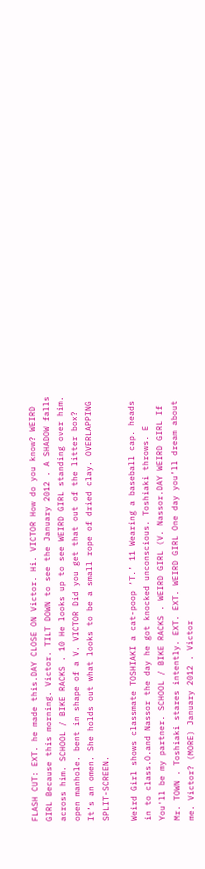FLASH CUT: EXT. he made this.DAY CLOSE ON Victor. Hi. VICTOR How do you know? WEIRD GIRL Because this morning. Victor. TILT DOWN to see the January 2012 . A SHADOW falls across him. SCHOOL / BIKE RACKS . 10 He looks up to see WEIRD GIRL standing over him. open manhole. bent in shape of a V. VICTOR Did you get that out of the litter box? It’s an omen. She holds out what looks to be a small rope of dried clay. OVERLAPPING SPLIT-SCREEN.

Weird Girl shows classmate TOSHIAKI a cat-poop ‘T.’ 11 Wearing a baseball cap. heads in to class.O.and Nassor the day he got knocked unconscious. Toshiaki throws. E You'll be my partner. SCHOOL / BIKE RACKS . WEIRD GIRL (V. Nassor.DAY WEIRD GIRL If Mr. TOWN . Toshiaki stares intently. EXT. EXT. WEIRD GIRL One day you’ll dream about me. Victor? (MORE) January 2012 . Victor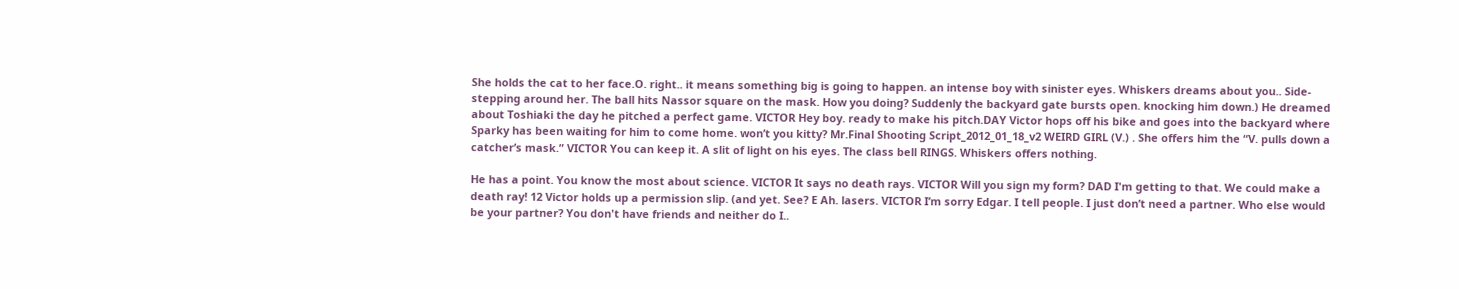She holds the cat to her face.O. right.. it means something big is going to happen. an intense boy with sinister eyes. Whiskers dreams about you.. Side-stepping around her. The ball hits Nassor square on the mask. How you doing? Suddenly the backyard gate bursts open. knocking him down.) He dreamed about Toshiaki the day he pitched a perfect game. VICTOR Hey boy. ready to make his pitch.DAY Victor hops off his bike and goes into the backyard where Sparky has been waiting for him to come home. won’t you kitty? Mr.Final Shooting Script_2012_01_18_v2 WEIRD GIRL (V.) . She offers him the “V. pulls down a catcher’s mask.” VICTOR You can keep it. A slit of light on his eyes. The class bell RINGS. Whiskers offers nothing.

He has a point. You know the most about science. VICTOR It says no death rays. VICTOR Will you sign my form? DAD I'm getting to that. We could make a death ray! 12 Victor holds up a permission slip. (and yet. See? E Ah. lasers. VICTOR I’m sorry Edgar. I tell people. I just don’t need a partner. Who else would be your partner? You don't have friends and neither do I..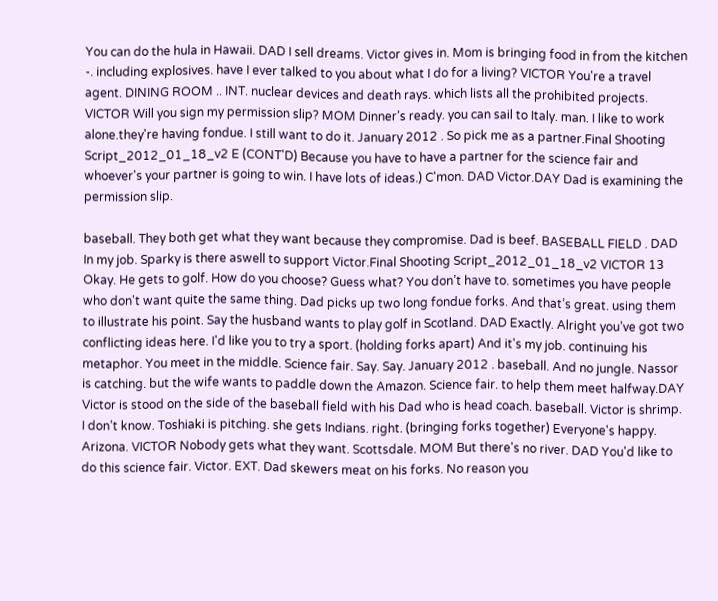You can do the hula in Hawaii. DAD I sell dreams. Victor gives in. Mom is bringing food in from the kitchen -. including explosives. have I ever talked to you about what I do for a living? VICTOR You're a travel agent. DINING ROOM .. INT. nuclear devices and death rays. which lists all the prohibited projects. VICTOR Will you sign my permission slip? MOM Dinner’s ready. you can sail to Italy. man. I like to work alone.they're having fondue. I still want to do it. January 2012 . So pick me as a partner.Final Shooting Script_2012_01_18_v2 E (CONT'D) Because you have to have a partner for the science fair and whoever's your partner is going to win. I have lots of ideas.) C'mon. DAD Victor.DAY Dad is examining the permission slip.

baseball. They both get what they want because they compromise. Dad is beef. BASEBALL FIELD . DAD In my job. Sparky is there aswell to support Victor.Final Shooting Script_2012_01_18_v2 VICTOR 13 Okay. He gets to golf. How do you choose? Guess what? You don’t have to. sometimes you have people who don't want quite the same thing. Dad picks up two long fondue forks. And that’s great. using them to illustrate his point. Say the husband wants to play golf in Scotland. DAD Exactly. Alright you’ve got two conflicting ideas here. I'd like you to try a sport. (holding forks apart) And it's my job. continuing his metaphor. You meet in the middle. Science fair. Say. Say. January 2012 . baseball. And no jungle. Nassor is catching. but the wife wants to paddle down the Amazon. Science fair. to help them meet halfway.DAY Victor is stood on the side of the baseball field with his Dad who is head coach. baseball. Victor is shrimp. I don’t know. Toshiaki is pitching. she gets Indians. right. (bringing forks together) Everyone's happy. Arizona. VICTOR Nobody gets what they want. Scottsdale. MOM But there's no river. DAD You'd like to do this science fair. Victor. EXT. Dad skewers meat on his forks. No reason you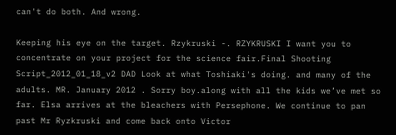can't do both. And wrong.

Keeping his eye on the target. Rzykruski -. RZYKRUSKI I want you to concentrate on your project for the science fair.Final Shooting Script_2012_01_18_v2 DAD Look at what Toshiaki's doing. and many of the adults. MR. January 2012 . Sorry boy.along with all the kids we’ve met so far. Elsa arrives at the bleachers with Persephone. We continue to pan past Mr Ryzkruski and come back onto Victor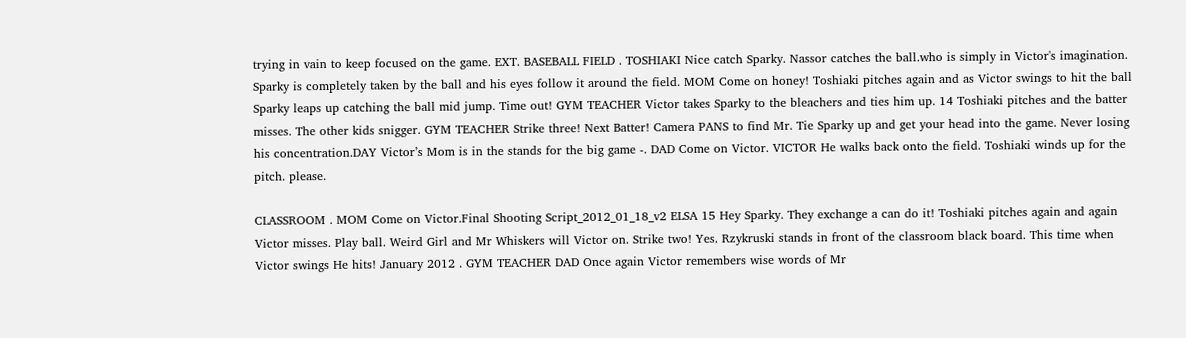trying in vain to keep focused on the game. EXT. BASEBALL FIELD . TOSHIAKI Nice catch Sparky. Nassor catches the ball.who is simply in Victor's imagination. Sparky is completely taken by the ball and his eyes follow it around the field. MOM Come on honey! Toshiaki pitches again and as Victor swings to hit the ball Sparky leaps up catching the ball mid jump. Time out! GYM TEACHER Victor takes Sparky to the bleachers and ties him up. 14 Toshiaki pitches and the batter misses. The other kids snigger. GYM TEACHER Strike three! Next Batter! Camera PANS to find Mr. Tie Sparky up and get your head into the game. Never losing his concentration.DAY Victor’s Mom is in the stands for the big game -. DAD Come on Victor. VICTOR He walks back onto the field. Toshiaki winds up for the pitch. please.

CLASSROOM . MOM Come on Victor.Final Shooting Script_2012_01_18_v2 ELSA 15 Hey Sparky. They exchange a can do it! Toshiaki pitches again and again Victor misses. Play ball. Weird Girl and Mr Whiskers will Victor on. Strike two! Yes. Rzykruski stands in front of the classroom black board. This time when Victor swings He hits! January 2012 . GYM TEACHER DAD Once again Victor remembers wise words of Mr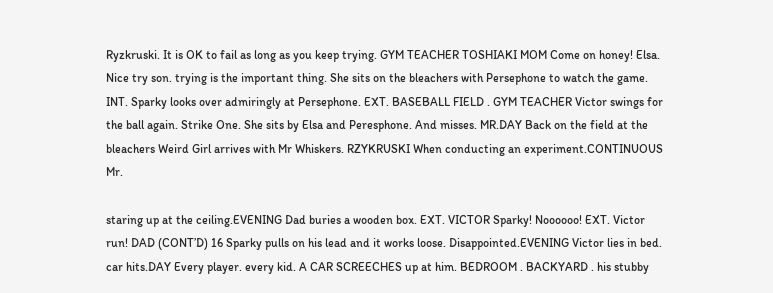Ryzkruski. It is OK to fail as long as you keep trying. GYM TEACHER TOSHIAKI MOM Come on honey! Elsa. Nice try son. trying is the important thing. She sits on the bleachers with Persephone to watch the game. INT. Sparky looks over admiringly at Persephone. EXT. BASEBALL FIELD . GYM TEACHER Victor swings for the ball again. Strike One. She sits by Elsa and Peresphone. And misses. MR.DAY Back on the field at the bleachers Weird Girl arrives with Mr Whiskers. RZYKRUSKI When conducting an experiment.CONTINUOUS Mr.

staring up at the ceiling.EVENING Dad buries a wooden box. EXT. VICTOR Sparky! Noooooo! EXT. Victor run! DAD (CONT’D) 16 Sparky pulls on his lead and it works loose. Disappointed.EVENING Victor lies in bed. car hits.DAY Every player. every kid. A CAR SCREECHES up at him. BEDROOM . BACKYARD . his stubby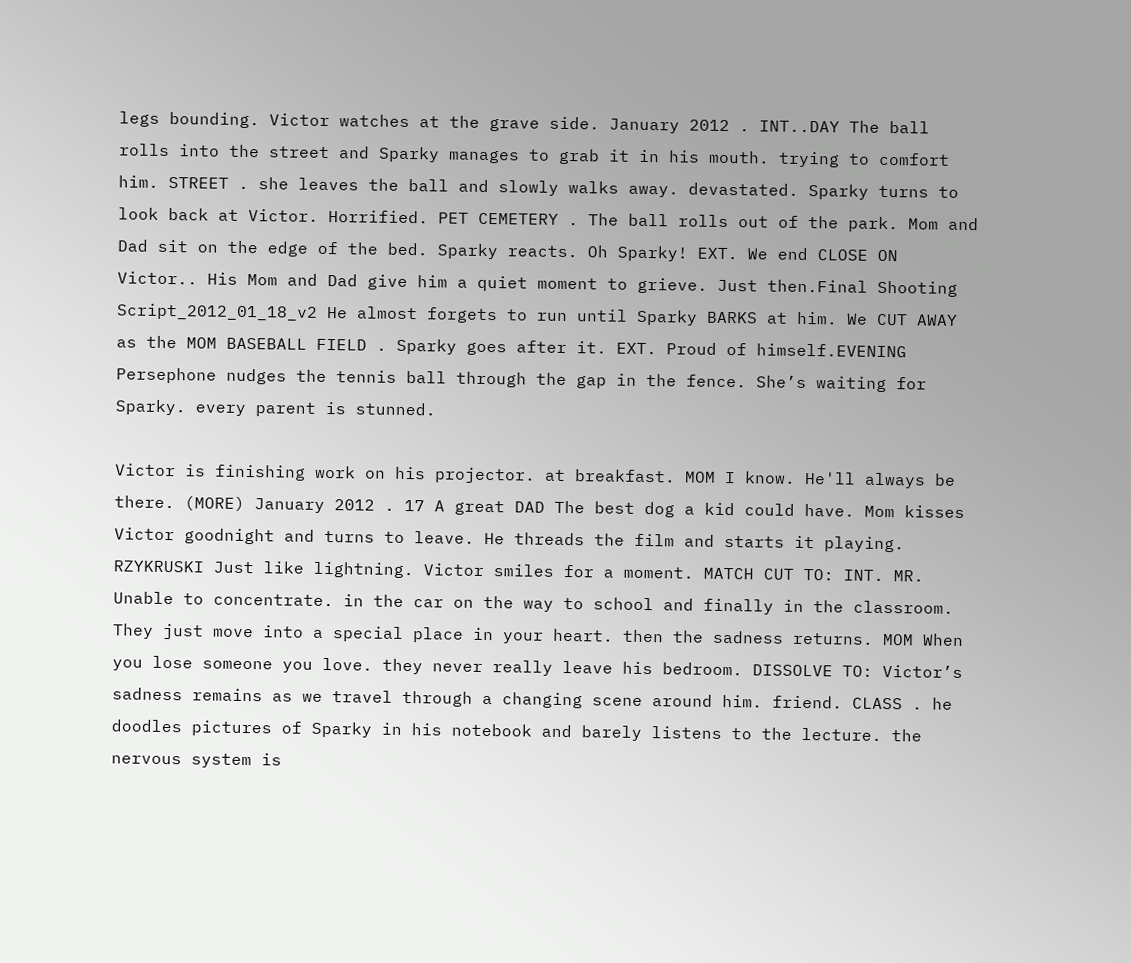legs bounding. Victor watches at the grave side. January 2012 . INT..DAY The ball rolls into the street and Sparky manages to grab it in his mouth. trying to comfort him. STREET . she leaves the ball and slowly walks away. devastated. Sparky turns to look back at Victor. Horrified. PET CEMETERY . The ball rolls out of the park. Mom and Dad sit on the edge of the bed. Sparky reacts. Oh Sparky! EXT. We end CLOSE ON Victor.. His Mom and Dad give him a quiet moment to grieve. Just then.Final Shooting Script_2012_01_18_v2 He almost forgets to run until Sparky BARKS at him. We CUT AWAY as the MOM BASEBALL FIELD . Sparky goes after it. EXT. Proud of himself.EVENING Persephone nudges the tennis ball through the gap in the fence. She’s waiting for Sparky. every parent is stunned.

Victor is finishing work on his projector. at breakfast. MOM I know. He'll always be there. (MORE) January 2012 . 17 A great DAD The best dog a kid could have. Mom kisses Victor goodnight and turns to leave. He threads the film and starts it playing. RZYKRUSKI Just like lightning. Victor smiles for a moment. MATCH CUT TO: INT. MR. Unable to concentrate. in the car on the way to school and finally in the classroom. They just move into a special place in your heart. then the sadness returns. MOM When you lose someone you love. they never really leave his bedroom. DISSOLVE TO: Victor’s sadness remains as we travel through a changing scene around him. friend. CLASS . he doodles pictures of Sparky in his notebook and barely listens to the lecture. the nervous system is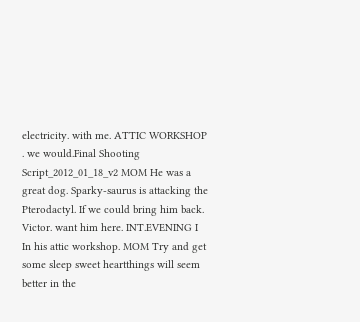electricity. with me. ATTIC WORKSHOP . we would.Final Shooting Script_2012_01_18_v2 MOM He was a great dog. Sparky-saurus is attacking the Pterodactyl. If we could bring him back. Victor. want him here. INT.EVENING I In his attic workshop. MOM Try and get some sleep sweet heartthings will seem better in the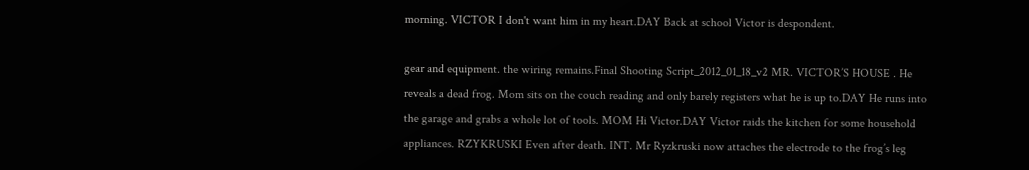morning. VICTOR I don't want him in my heart.DAY Back at school Victor is despondent.

gear and equipment. the wiring remains.Final Shooting Script_2012_01_18_v2 MR. VICTOR’S HOUSE . He reveals a dead frog. Mom sits on the couch reading and only barely registers what he is up to.DAY He runs into the garage and grabs a whole lot of tools. MOM Hi Victor.DAY Victor raids the kitchen for some household appliances. RZYKRUSKI Even after death. INT. Mr Ryzkruski now attaches the electrode to the frog’s leg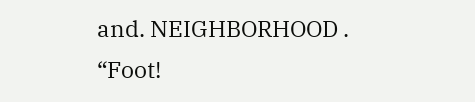and. NEIGHBORHOOD . “Foot!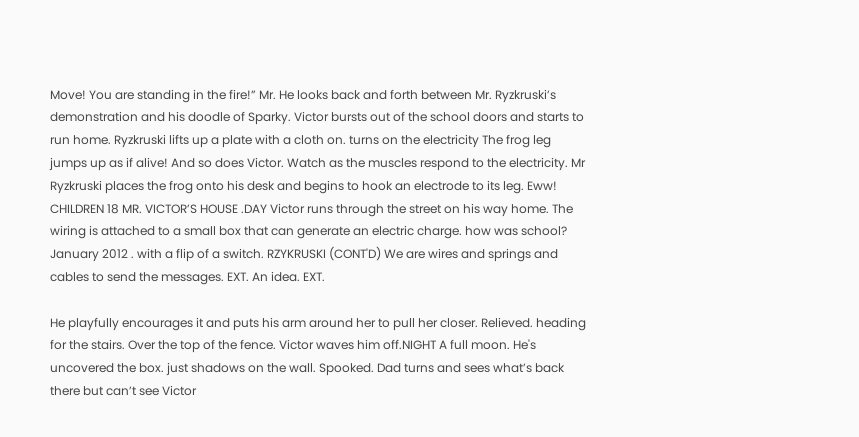Move! You are standing in the fire!” Mr. He looks back and forth between Mr. Ryzkruski’s demonstration and his doodle of Sparky. Victor bursts out of the school doors and starts to run home. Ryzkruski lifts up a plate with a cloth on. turns on the electricity The frog leg jumps up as if alive! And so does Victor. Watch as the muscles respond to the electricity. Mr Ryzkruski places the frog onto his desk and begins to hook an electrode to its leg. Eww! CHILDREN 18 MR. VICTOR’S HOUSE .DAY Victor runs through the street on his way home. The wiring is attached to a small box that can generate an electric charge. how was school? January 2012 . with a flip of a switch. RZYKRUSKI (CONT'D) We are wires and springs and cables to send the messages. EXT. An idea. EXT.

He playfully encourages it and puts his arm around her to pull her closer. Relieved. heading for the stairs. Over the top of the fence. Victor waves him off.NIGHT A full moon. He's uncovered the box. just shadows on the wall. Spooked. Dad turns and sees what’s back there but can’t see Victor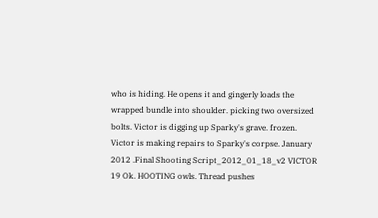who is hiding. He opens it and gingerly loads the wrapped bundle into shoulder. picking two oversized bolts. Victor is digging up Sparky's grave. frozen. Victor is making repairs to Sparky's corpse. January 2012 .Final Shooting Script_2012_01_18_v2 VICTOR 19 Ok. HOOTING owls. Thread pushes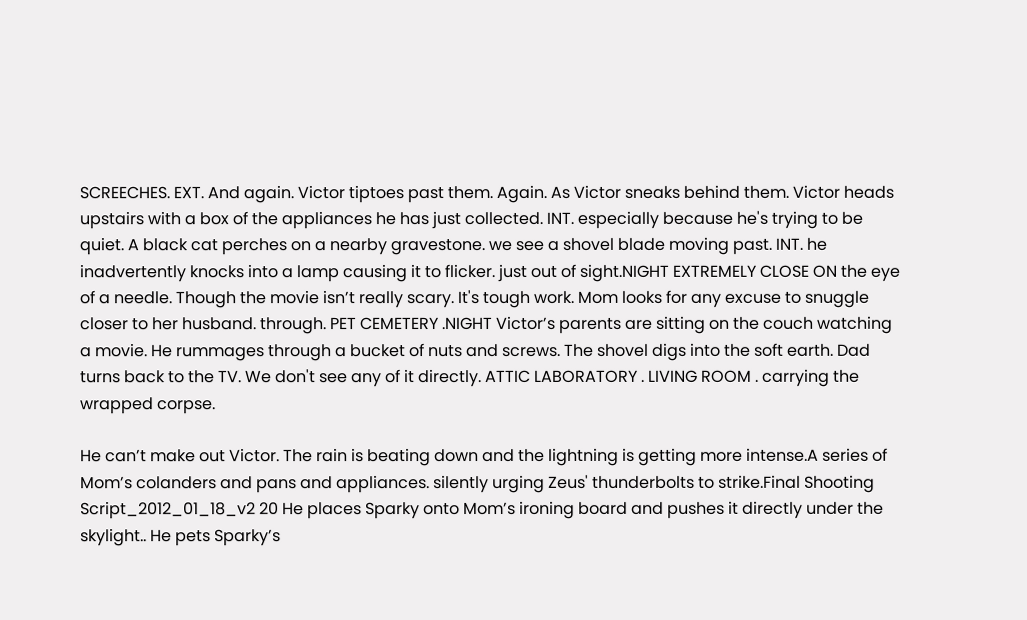SCREECHES. EXT. And again. Victor tiptoes past them. Again. As Victor sneaks behind them. Victor heads upstairs with a box of the appliances he has just collected. INT. especially because he's trying to be quiet. A black cat perches on a nearby gravestone. we see a shovel blade moving past. INT. he inadvertently knocks into a lamp causing it to flicker. just out of sight.NIGHT EXTREMELY CLOSE ON the eye of a needle. Though the movie isn’t really scary. It's tough work. Mom looks for any excuse to snuggle closer to her husband. through. PET CEMETERY .NIGHT Victor’s parents are sitting on the couch watching a movie. He rummages through a bucket of nuts and screws. The shovel digs into the soft earth. Dad turns back to the TV. We don't see any of it directly. ATTIC LABORATORY . LIVING ROOM . carrying the wrapped corpse.

He can’t make out Victor. The rain is beating down and the lightning is getting more intense.A series of Mom’s colanders and pans and appliances. silently urging Zeus' thunderbolts to strike.Final Shooting Script_2012_01_18_v2 20 He places Sparky onto Mom’s ironing board and pushes it directly under the skylight.. He pets Sparky’s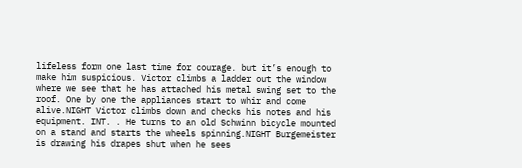lifeless form one last time for courage. but it’s enough to make him suspicious. Victor climbs a ladder out the window where we see that he has attached his metal swing set to the roof. One by one the appliances start to whir and come alive.NIGHT Victor climbs down and checks his notes and his equipment. INT. . He turns to an old Schwinn bicycle mounted on a stand and starts the wheels spinning.NIGHT Burgemeister is drawing his drapes shut when he sees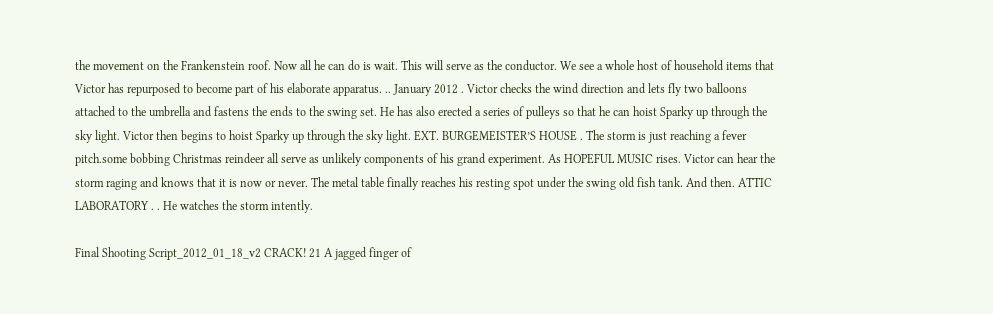the movement on the Frankenstein roof. Now all he can do is wait. This will serve as the conductor. We see a whole host of household items that Victor has repurposed to become part of his elaborate apparatus. .. January 2012 . Victor checks the wind direction and lets fly two balloons attached to the umbrella and fastens the ends to the swing set. He has also erected a series of pulleys so that he can hoist Sparky up through the sky light. Victor then begins to hoist Sparky up through the sky light. EXT. BURGEMEISTER’S HOUSE . The storm is just reaching a fever pitch.some bobbing Christmas reindeer all serve as unlikely components of his grand experiment. As HOPEFUL MUSIC rises. Victor can hear the storm raging and knows that it is now or never. The metal table finally reaches his resting spot under the swing old fish tank. And then. ATTIC LABORATORY . . He watches the storm intently.

Final Shooting Script_2012_01_18_v2 CRACK! 21 A jagged finger of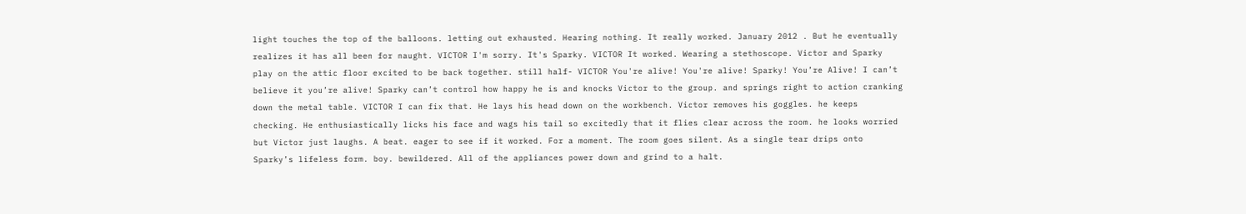light touches the top of the balloons. letting out exhausted. Hearing nothing. It really worked. January 2012 . But he eventually realizes it has all been for naught. VICTOR I'm sorry. It's Sparky. VICTOR It worked. Wearing a stethoscope. Victor and Sparky play on the attic floor excited to be back together. still half- VICTOR You're alive! You're alive! Sparky! You’re Alive! I can’t believe it you’re alive! Sparky can’t control how happy he is and knocks Victor to the group. and springs right to action cranking down the metal table. VICTOR I can fix that. He lays his head down on the workbench. Victor removes his goggles. he keeps checking. He enthusiastically licks his face and wags his tail so excitedly that it flies clear across the room. he looks worried but Victor just laughs. A beat. eager to see if it worked. For a moment. The room goes silent. As a single tear drips onto Sparky’s lifeless form. boy. bewildered. All of the appliances power down and grind to a halt.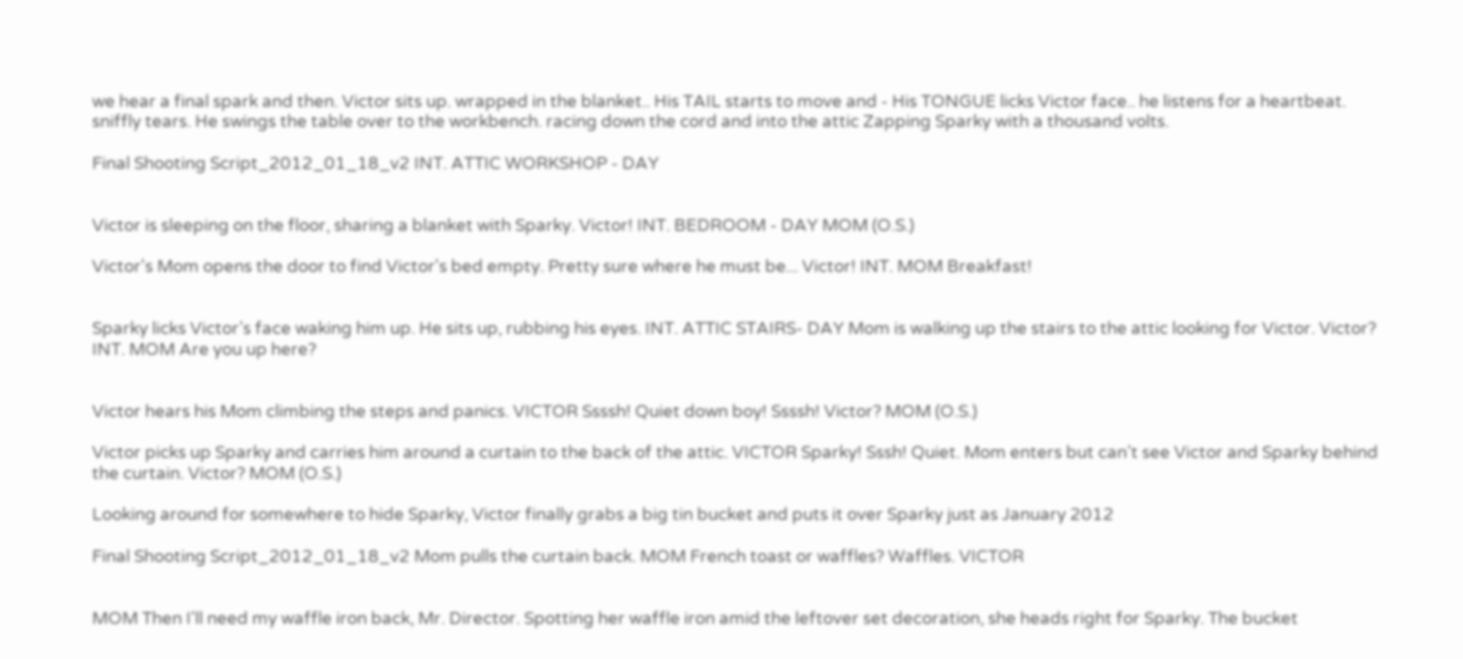we hear a final spark and then. Victor sits up. wrapped in the blanket.. His TAIL starts to move and - His TONGUE licks Victor face.. he listens for a heartbeat. sniffly tears. He swings the table over to the workbench. racing down the cord and into the attic Zapping Sparky with a thousand volts.

Final Shooting Script_2012_01_18_v2 INT. ATTIC WORKSHOP - DAY


Victor is sleeping on the floor, sharing a blanket with Sparky. Victor! INT. BEDROOM - DAY MOM (O.S.)

Victor's Mom opens the door to find Victor's bed empty. Pretty sure where he must be... Victor! INT. MOM Breakfast!


Sparky licks Victor’s face waking him up. He sits up, rubbing his eyes. INT. ATTIC STAIRS- DAY Mom is walking up the stairs to the attic looking for Victor. Victor? INT. MOM Are you up here?


Victor hears his Mom climbing the steps and panics. VICTOR Ssssh! Quiet down boy! Ssssh! Victor? MOM (O.S.)

Victor picks up Sparky and carries him around a curtain to the back of the attic. VICTOR Sparky! Sssh! Quiet. Mom enters but can’t see Victor and Sparky behind the curtain. Victor? MOM (O.S.)

Looking around for somewhere to hide Sparky, Victor finally grabs a big tin bucket and puts it over Sparky just as January 2012

Final Shooting Script_2012_01_18_v2 Mom pulls the curtain back. MOM French toast or waffles? Waffles. VICTOR


MOM Then I'll need my waffle iron back, Mr. Director. Spotting her waffle iron amid the leftover set decoration, she heads right for Sparky. The bucket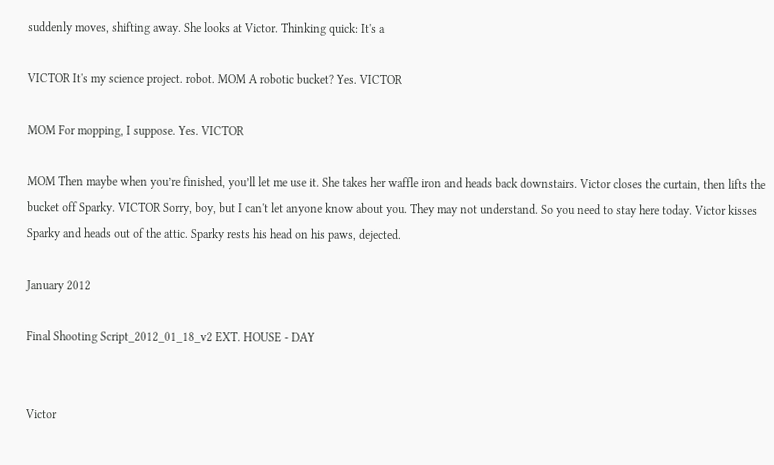suddenly moves, shifting away. She looks at Victor. Thinking quick: It's a

VICTOR It's my science project. robot. MOM A robotic bucket? Yes. VICTOR

MOM For mopping, I suppose. Yes. VICTOR

MOM Then maybe when you’re finished, you’ll let me use it. She takes her waffle iron and heads back downstairs. Victor closes the curtain, then lifts the bucket off Sparky. VICTOR Sorry, boy, but I can't let anyone know about you. They may not understand. So you need to stay here today. Victor kisses Sparky and heads out of the attic. Sparky rests his head on his paws, dejected.

January 2012

Final Shooting Script_2012_01_18_v2 EXT. HOUSE - DAY


Victor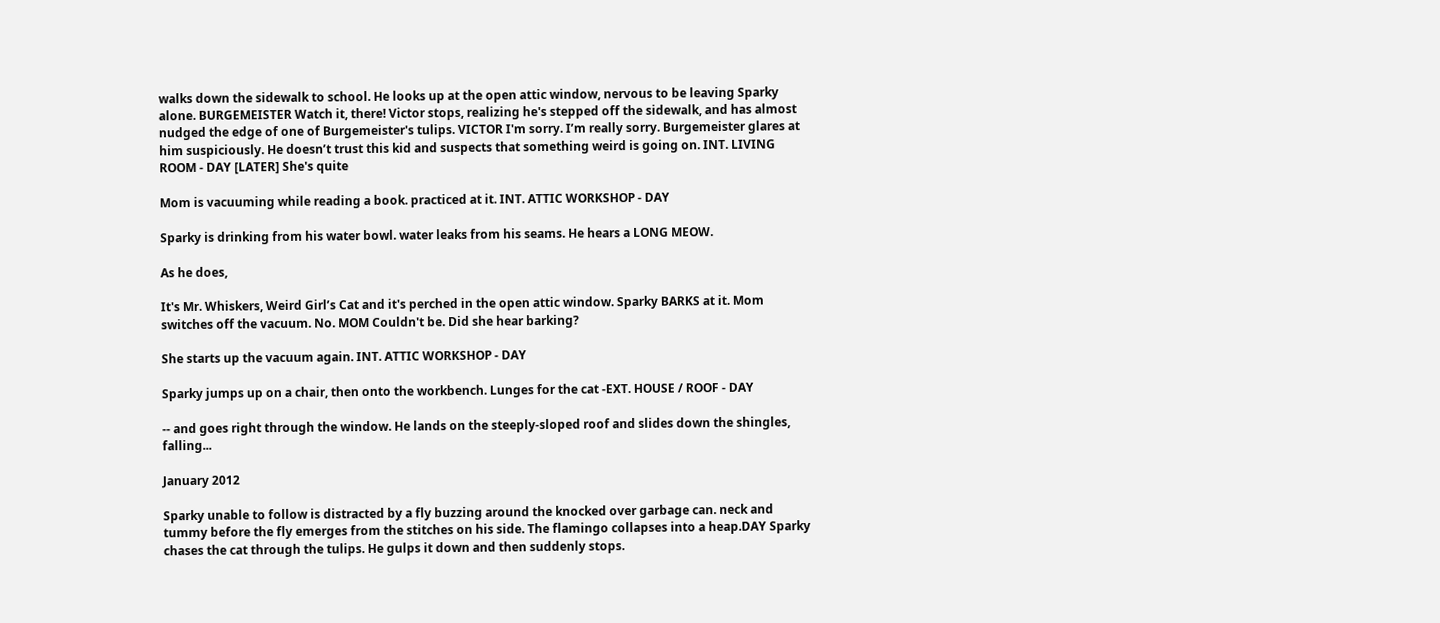walks down the sidewalk to school. He looks up at the open attic window, nervous to be leaving Sparky alone. BURGEMEISTER Watch it, there! Victor stops, realizing he's stepped off the sidewalk, and has almost nudged the edge of one of Burgemeister's tulips. VICTOR I'm sorry. I’m really sorry. Burgemeister glares at him suspiciously. He doesn’t trust this kid and suspects that something weird is going on. INT. LIVING ROOM - DAY [LATER] She's quite

Mom is vacuuming while reading a book. practiced at it. INT. ATTIC WORKSHOP - DAY

Sparky is drinking from his water bowl. water leaks from his seams. He hears a LONG MEOW.

As he does,

It's Mr. Whiskers, Weird Girl’s Cat and it's perched in the open attic window. Sparky BARKS at it. Mom switches off the vacuum. No. MOM Couldn't be. Did she hear barking?

She starts up the vacuum again. INT. ATTIC WORKSHOP - DAY

Sparky jumps up on a chair, then onto the workbench. Lunges for the cat -EXT. HOUSE / ROOF - DAY

-- and goes right through the window. He lands on the steeply-sloped roof and slides down the shingles, falling...

January 2012

Sparky unable to follow is distracted by a fly buzzing around the knocked over garbage can. neck and tummy before the fly emerges from the stitches on his side. The flamingo collapses into a heap.DAY Sparky chases the cat through the tulips. He gulps it down and then suddenly stops.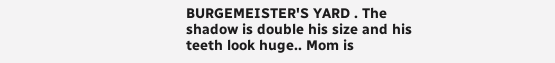BURGEMEISTER'S YARD . The shadow is double his size and his teeth look huge.. Mom is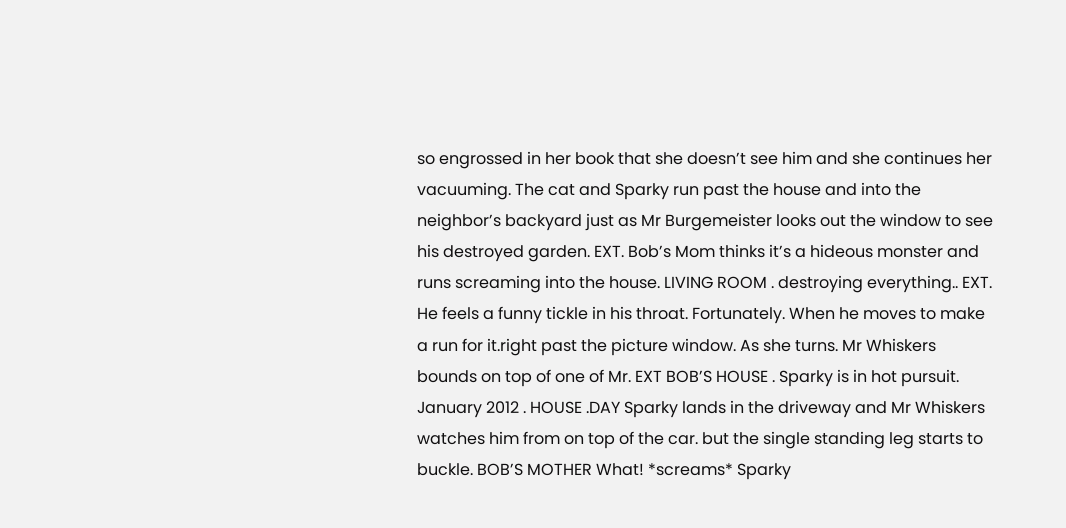so engrossed in her book that she doesn’t see him and she continues her vacuuming. The cat and Sparky run past the house and into the neighbor’s backyard just as Mr Burgemeister looks out the window to see his destroyed garden. EXT. Bob’s Mom thinks it’s a hideous monster and runs screaming into the house. LIVING ROOM . destroying everything.. EXT. He feels a funny tickle in his throat. Fortunately. When he moves to make a run for it.right past the picture window. As she turns. Mr Whiskers bounds on top of one of Mr. EXT BOB’S HOUSE . Sparky is in hot pursuit. January 2012 . HOUSE .DAY Sparky lands in the driveway and Mr Whiskers watches him from on top of the car. but the single standing leg starts to buckle. BOB’S MOTHER What! *screams* Sparky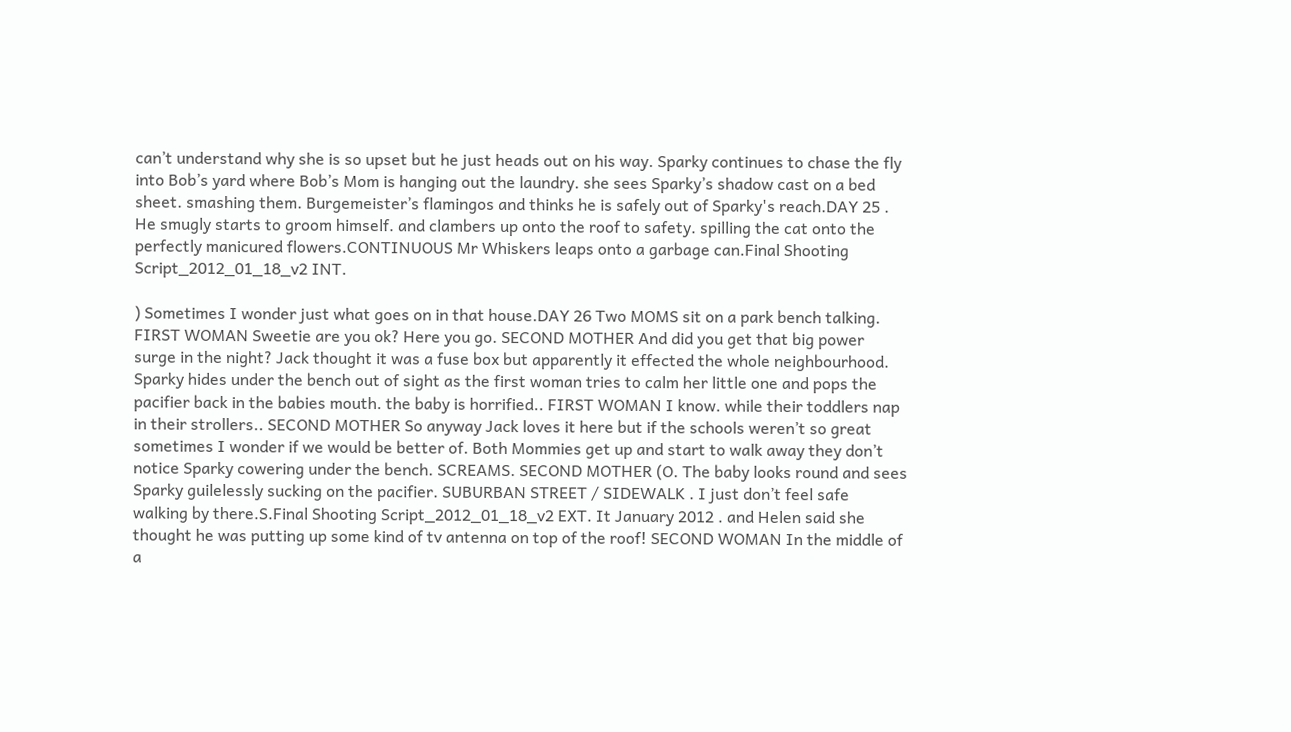can’t understand why she is so upset but he just heads out on his way. Sparky continues to chase the fly into Bob’s yard where Bob’s Mom is hanging out the laundry. she sees Sparky’s shadow cast on a bed sheet. smashing them. Burgemeister’s flamingos and thinks he is safely out of Sparky's reach.DAY 25 . He smugly starts to groom himself. and clambers up onto the roof to safety. spilling the cat onto the perfectly manicured flowers.CONTINUOUS Mr Whiskers leaps onto a garbage can.Final Shooting Script_2012_01_18_v2 INT.

) Sometimes I wonder just what goes on in that house.DAY 26 Two MOMS sit on a park bench talking. FIRST WOMAN Sweetie are you ok? Here you go. SECOND MOTHER And did you get that big power surge in the night? Jack thought it was a fuse box but apparently it effected the whole neighbourhood. Sparky hides under the bench out of sight as the first woman tries to calm her little one and pops the pacifier back in the babies mouth. the baby is horrified.. FIRST WOMAN I know. while their toddlers nap in their strollers.. SECOND MOTHER So anyway Jack loves it here but if the schools weren’t so great sometimes I wonder if we would be better of. Both Mommies get up and start to walk away they don’t notice Sparky cowering under the bench. SCREAMS. SECOND MOTHER (O. The baby looks round and sees Sparky guilelessly sucking on the pacifier. SUBURBAN STREET / SIDEWALK . I just don’t feel safe walking by there.S.Final Shooting Script_2012_01_18_v2 EXT. It January 2012 . and Helen said she thought he was putting up some kind of tv antenna on top of the roof! SECOND WOMAN In the middle of a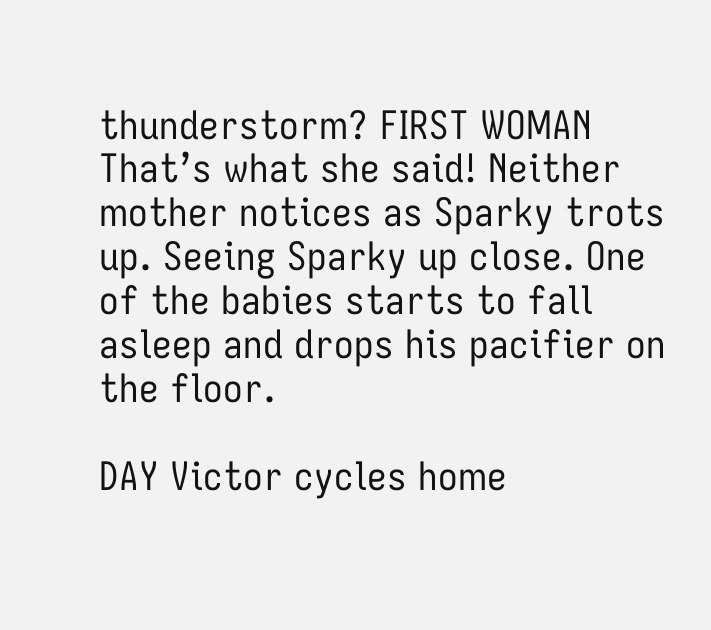thunderstorm? FIRST WOMAN That’s what she said! Neither mother notices as Sparky trots up. Seeing Sparky up close. One of the babies starts to fall asleep and drops his pacifier on the floor.

DAY Victor cycles home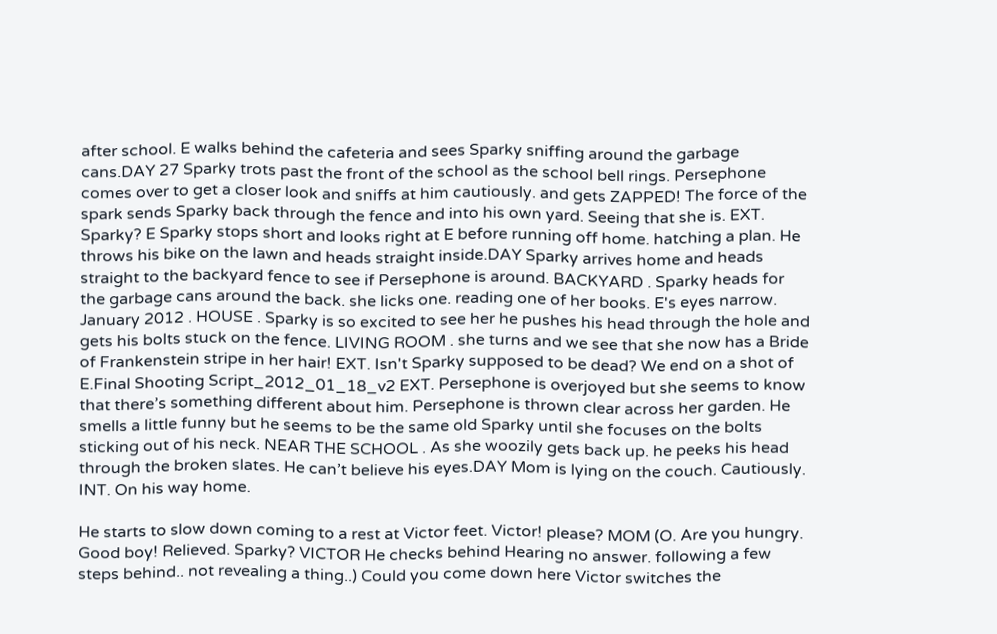after school. E walks behind the cafeteria and sees Sparky sniffing around the garbage cans.DAY 27 Sparky trots past the front of the school as the school bell rings. Persephone comes over to get a closer look and sniffs at him cautiously. and gets ZAPPED! The force of the spark sends Sparky back through the fence and into his own yard. Seeing that she is. EXT. Sparky? E Sparky stops short and looks right at E before running off home. hatching a plan. He throws his bike on the lawn and heads straight inside.DAY Sparky arrives home and heads straight to the backyard fence to see if Persephone is around. BACKYARD . Sparky heads for the garbage cans around the back. she licks one. reading one of her books. E's eyes narrow. January 2012 . HOUSE . Sparky is so excited to see her he pushes his head through the hole and gets his bolts stuck on the fence. LIVING ROOM . she turns and we see that she now has a Bride of Frankenstein stripe in her hair! EXT. Isn't Sparky supposed to be dead? We end on a shot of E.Final Shooting Script_2012_01_18_v2 EXT. Persephone is overjoyed but she seems to know that there’s something different about him. Persephone is thrown clear across her garden. He smells a little funny but he seems to be the same old Sparky until she focuses on the bolts sticking out of his neck. NEAR THE SCHOOL . As she woozily gets back up. he peeks his head through the broken slates. He can’t believe his eyes.DAY Mom is lying on the couch. Cautiously. INT. On his way home.

He starts to slow down coming to a rest at Victor feet. Victor! please? MOM (O. Are you hungry. Good boy! Relieved. Sparky? VICTOR He checks behind Hearing no answer. following a few steps behind.. not revealing a thing..) Could you come down here Victor switches the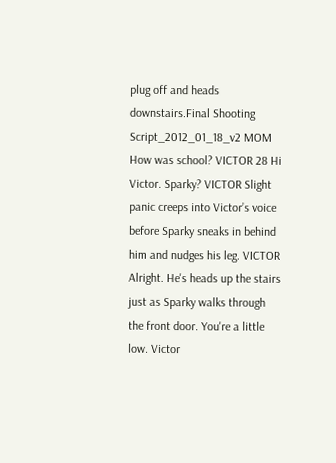plug off and heads downstairs.Final Shooting Script_2012_01_18_v2 MOM How was school? VICTOR 28 Hi Victor. Sparky? VICTOR Slight panic creeps into Victor’s voice before Sparky sneaks in behind him and nudges his leg. VICTOR Alright. He's heads up the stairs just as Sparky walks through the front door. You're a little low. Victor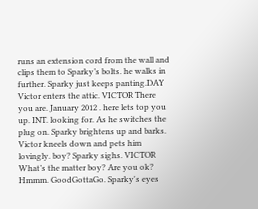runs an extension cord from the wall and clips them to Sparky’s bolts. he walks in further. Sparky just keeps panting.DAY Victor enters the attic. VICTOR There you are. January 2012 . here lets top you up. INT. looking for. As he switches the plug on. Sparky brightens up and barks. Victor kneels down and pets him lovingly. boy? Sparky sighs. VICTOR What’s the matter boy? Are you ok? Hmmm. GoodGottaGo. Sparky's eyes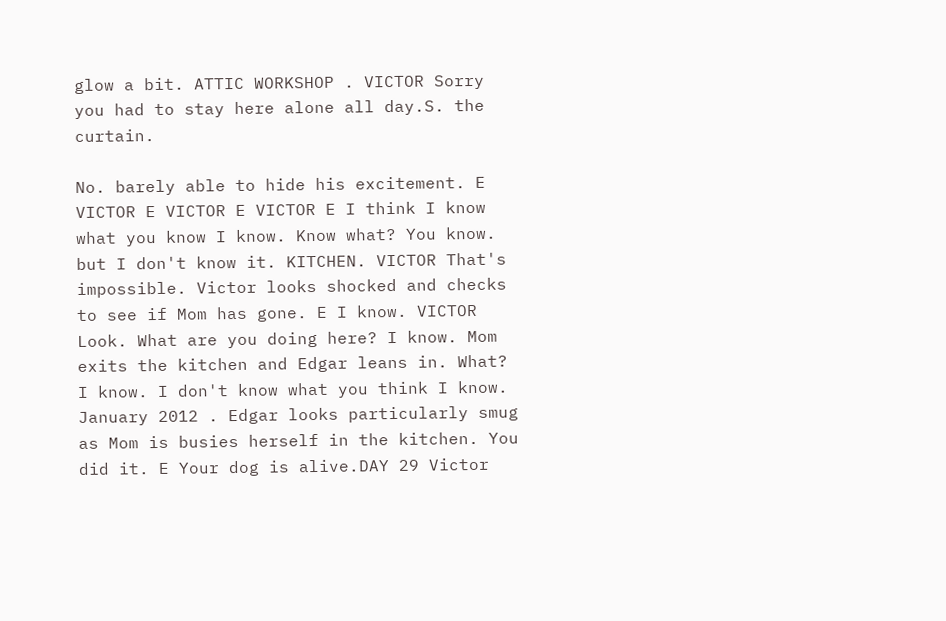glow a bit. ATTIC WORKSHOP . VICTOR Sorry you had to stay here alone all day.S. the curtain.

No. barely able to hide his excitement. E VICTOR E VICTOR E VICTOR E I think I know what you know I know. Know what? You know. but I don't know it. KITCHEN. VICTOR That's impossible. Victor looks shocked and checks to see if Mom has gone. E I know. VICTOR Look. What are you doing here? I know. Mom exits the kitchen and Edgar leans in. What? I know. I don't know what you think I know. January 2012 . Edgar looks particularly smug as Mom is busies herself in the kitchen. You did it. E Your dog is alive.DAY 29 Victor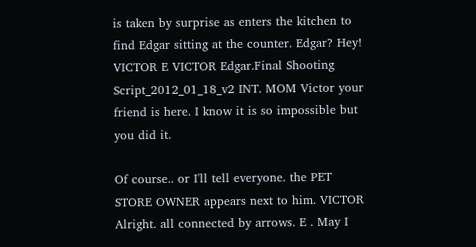is taken by surprise as enters the kitchen to find Edgar sitting at the counter. Edgar? Hey! VICTOR E VICTOR Edgar.Final Shooting Script_2012_01_18_v2 INT. MOM Victor your friend is here. I know it is so impossible but you did it.

Of course.. or I'll tell everyone. the PET STORE OWNER appears next to him. VICTOR Alright. all connected by arrows. E . May I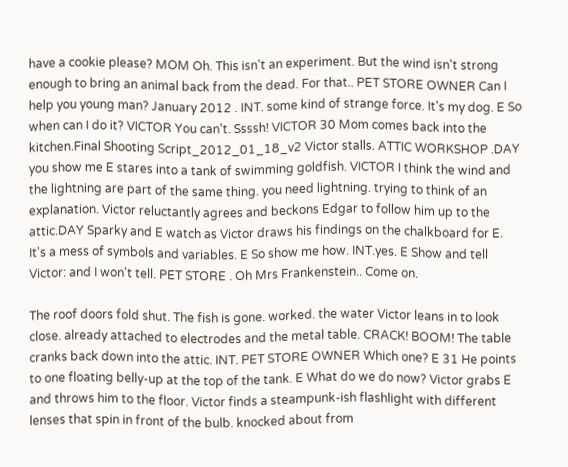have a cookie please? MOM Oh. This isn't an experiment. But the wind isn't strong enough to bring an animal back from the dead. For that.. PET STORE OWNER Can I help you young man? January 2012 . INT. some kind of strange force. It's my dog. E So when can I do it? VICTOR You can't. Ssssh! VICTOR 30 Mom comes back into the kitchen.Final Shooting Script_2012_01_18_v2 Victor stalls. ATTIC WORKSHOP .DAY you show me E stares into a tank of swimming goldfish. VICTOR I think the wind and the lightning are part of the same thing. you need lightning. trying to think of an explanation. Victor reluctantly agrees and beckons Edgar to follow him up to the attic.DAY Sparky and E watch as Victor draws his findings on the chalkboard for E. It's a mess of symbols and variables. E So show me how. INT.yes. E Show and tell Victor: and I won't tell. PET STORE . Oh Mrs Frankenstein.. Come on.

The roof doors fold shut. The fish is gone. worked. the water Victor leans in to look close. already attached to electrodes and the metal table. CRACK! BOOM! The table cranks back down into the attic. INT. PET STORE OWNER Which one? E 31 He points to one floating belly-up at the top of the tank. E What do we do now? Victor grabs E and throws him to the floor. Victor finds a steampunk-ish flashlight with different lenses that spin in front of the bulb. knocked about from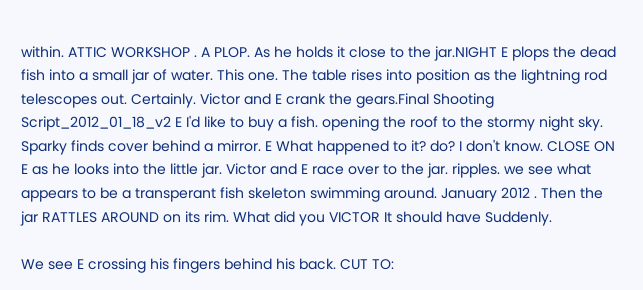within. ATTIC WORKSHOP . A PLOP. As he holds it close to the jar.NIGHT E plops the dead fish into a small jar of water. This one. The table rises into position as the lightning rod telescopes out. Certainly. Victor and E crank the gears.Final Shooting Script_2012_01_18_v2 E I'd like to buy a fish. opening the roof to the stormy night sky. Sparky finds cover behind a mirror. E What happened to it? do? I don't know. CLOSE ON E as he looks into the little jar. Victor and E race over to the jar. ripples. we see what appears to be a transperant fish skeleton swimming around. January 2012 . Then the jar RATTLES AROUND on its rim. What did you VICTOR It should have Suddenly.

We see E crossing his fingers behind his back. CUT TO: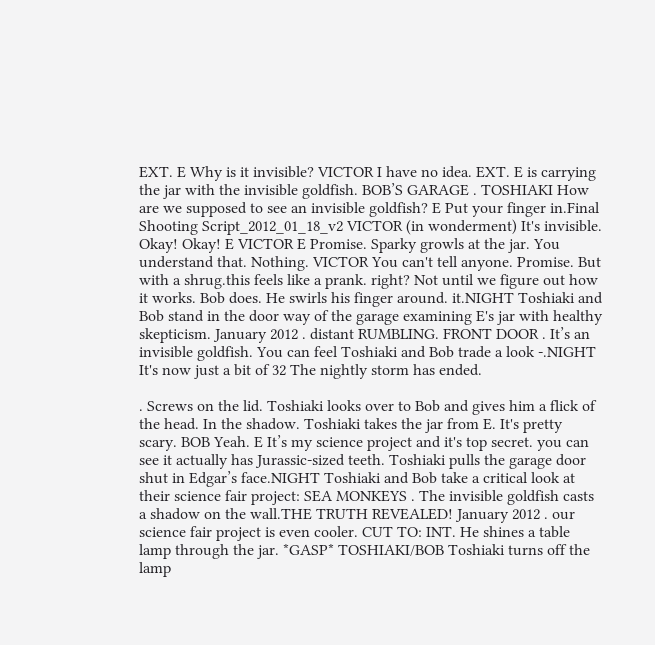EXT. E Why is it invisible? VICTOR I have no idea. EXT. E is carrying the jar with the invisible goldfish. BOB’S GARAGE . TOSHIAKI How are we supposed to see an invisible goldfish? E Put your finger in.Final Shooting Script_2012_01_18_v2 VICTOR (in wonderment) It's invisible. Okay! Okay! E VICTOR E Promise. Sparky growls at the jar. You understand that. Nothing. VICTOR You can't tell anyone. Promise. But with a shrug.this feels like a prank. right? Not until we figure out how it works. Bob does. He swirls his finger around. it.NIGHT Toshiaki and Bob stand in the door way of the garage examining E's jar with healthy skepticism. January 2012 . distant RUMBLING. FRONT DOOR . It’s an invisible goldfish. You can feel Toshiaki and Bob trade a look -.NIGHT It's now just a bit of 32 The nightly storm has ended.

. Screws on the lid. Toshiaki looks over to Bob and gives him a flick of the head. In the shadow. Toshiaki takes the jar from E. It's pretty scary. BOB Yeah. E It’s my science project and it's top secret. you can see it actually has Jurassic-sized teeth. Toshiaki pulls the garage door shut in Edgar’s face.NIGHT Toshiaki and Bob take a critical look at their science fair project: SEA MONKEYS . The invisible goldfish casts a shadow on the wall.THE TRUTH REVEALED! January 2012 . our science fair project is even cooler. CUT TO: INT. He shines a table lamp through the jar. *GASP* TOSHIAKI/BOB Toshiaki turns off the lamp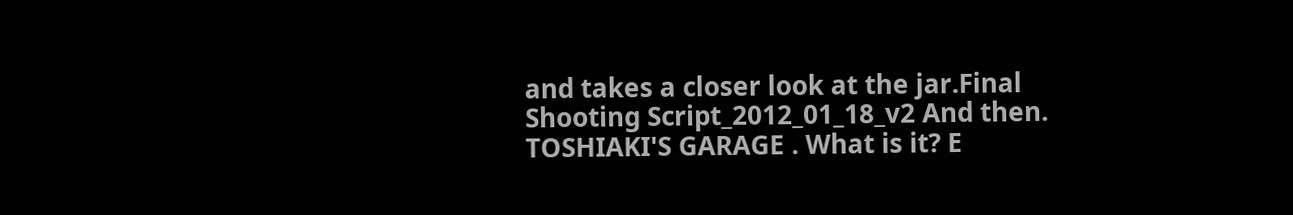and takes a closer look at the jar.Final Shooting Script_2012_01_18_v2 And then. TOSHIAKI'S GARAGE . What is it? E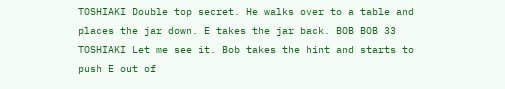TOSHIAKI Double top secret. He walks over to a table and places the jar down. E takes the jar back. BOB BOB 33 TOSHIAKI Let me see it. Bob takes the hint and starts to push E out of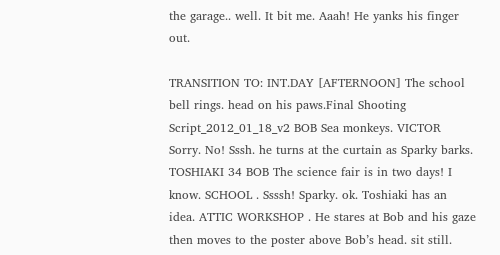the garage.. well. It bit me. Aaah! He yanks his finger out.

TRANSITION TO: INT.DAY [AFTERNOON] The school bell rings. head on his paws.Final Shooting Script_2012_01_18_v2 BOB Sea monkeys. VICTOR Sorry. No! Sssh. he turns at the curtain as Sparky barks. TOSHIAKI 34 BOB The science fair is in two days! I know. SCHOOL . Ssssh! Sparky. ok. Toshiaki has an idea. ATTIC WORKSHOP . He stares at Bob and his gaze then moves to the poster above Bob’s head. sit still.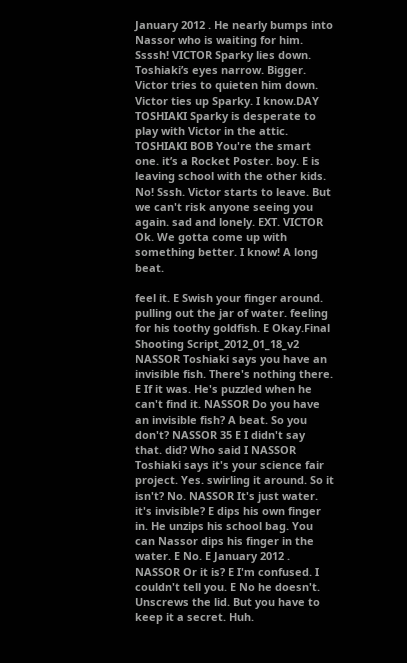January 2012 . He nearly bumps into Nassor who is waiting for him. Ssssh! VICTOR Sparky lies down. Toshiaki’s eyes narrow. Bigger. Victor tries to quieten him down. Victor ties up Sparky. I know.DAY TOSHIAKI Sparky is desperate to play with Victor in the attic. TOSHIAKI BOB You're the smart one. it’s a Rocket Poster. boy. E is leaving school with the other kids. No! Sssh. Victor starts to leave. But we can't risk anyone seeing you again. sad and lonely. EXT. VICTOR Ok. We gotta come up with something better. I know! A long beat.

feel it. E Swish your finger around. pulling out the jar of water. feeling for his toothy goldfish. E Okay.Final Shooting Script_2012_01_18_v2 NASSOR Toshiaki says you have an invisible fish. There's nothing there. E If it was. He's puzzled when he can't find it. NASSOR Do you have an invisible fish? A beat. So you don't? NASSOR 35 E I didn't say that. did? Who said I NASSOR Toshiaki says it's your science fair project. Yes. swirling it around. So it isn't? No. NASSOR It's just water. it's invisible? E dips his own finger in. He unzips his school bag. You can Nassor dips his finger in the water. E No. E January 2012 . NASSOR Or it is? E I'm confused. I couldn't tell you. E No he doesn't. Unscrews the lid. But you have to keep it a secret. Huh.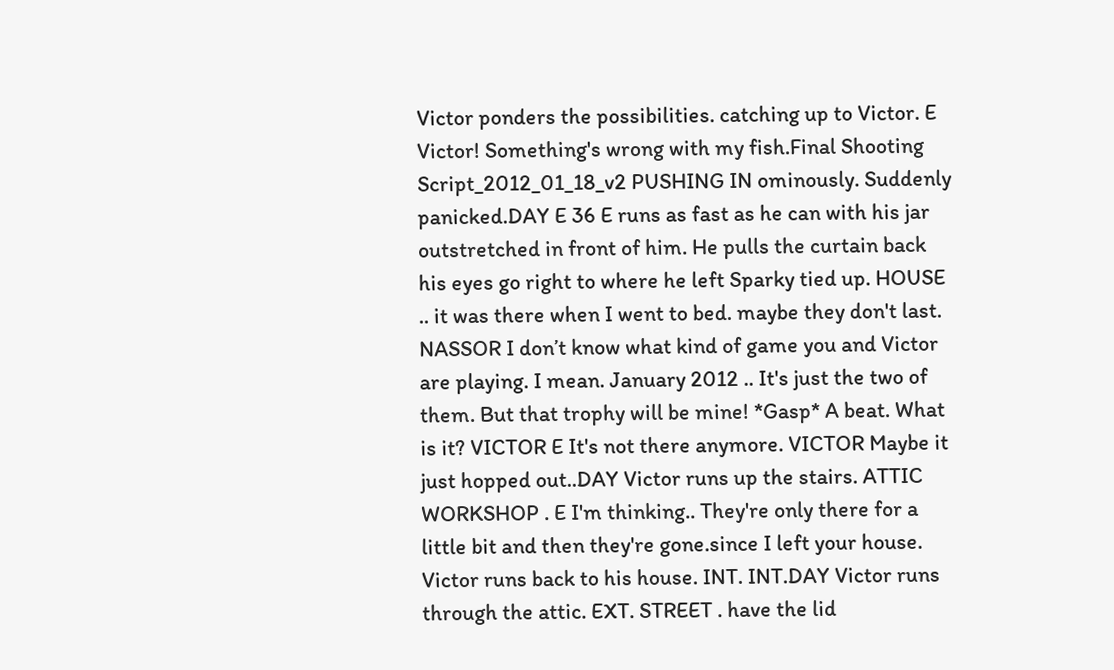Victor ponders the possibilities. catching up to Victor. E Victor! Something's wrong with my fish.Final Shooting Script_2012_01_18_v2 PUSHING IN ominously. Suddenly panicked.DAY E 36 E runs as fast as he can with his jar outstretched in front of him. He pulls the curtain back his eyes go right to where he left Sparky tied up. HOUSE .. it was there when I went to bed. maybe they don't last. NASSOR I don’t know what kind of game you and Victor are playing. I mean. January 2012 .. It's just the two of them. But that trophy will be mine! *Gasp* A beat. What is it? VICTOR E It's not there anymore. VICTOR Maybe it just hopped out..DAY Victor runs up the stairs. ATTIC WORKSHOP . E I'm thinking.. They're only there for a little bit and then they're gone.since I left your house. Victor runs back to his house. INT. INT.DAY Victor runs through the attic. EXT. STREET . have the lid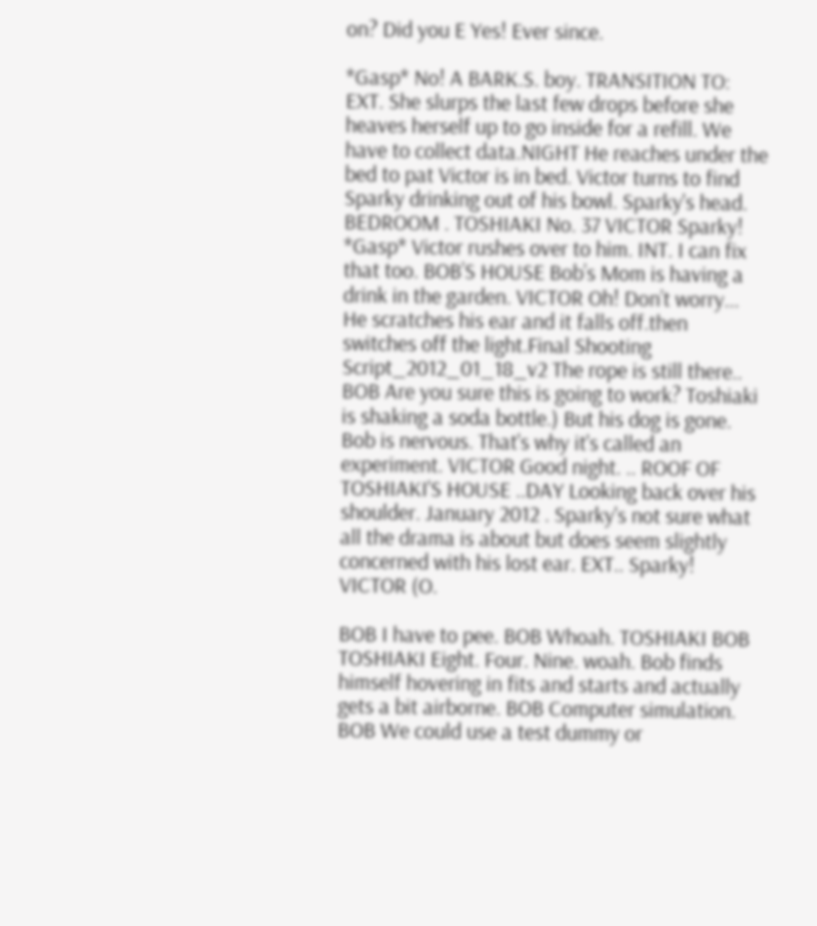on? Did you E Yes! Ever since.

*Gasp* No! A BARK.S. boy. TRANSITION TO: EXT. She slurps the last few drops before she heaves herself up to go inside for a refill. We have to collect data.NIGHT He reaches under the bed to pat Victor is in bed. Victor turns to find Sparky drinking out of his bowl. Sparky's head. BEDROOM . TOSHIAKI No. 37 VICTOR Sparky! *Gasp* Victor rushes over to him. INT. I can fix that too. BOB’S HOUSE Bob’s Mom is having a drink in the garden. VICTOR Oh! Don’t worry... He scratches his ear and it falls off.then switches off the light.Final Shooting Script_2012_01_18_v2 The rope is still there.. BOB Are you sure this is going to work? Toshiaki is shaking a soda bottle.) But his dog is gone. Bob is nervous. That's why it's called an experiment. VICTOR Good night. .. ROOF OF TOSHIAKI'S HOUSE ..DAY Looking back over his shoulder. January 2012 . Sparky's not sure what all the drama is about but does seem slightly concerned with his lost ear. EXT.. Sparky! VICTOR (O.

BOB I have to pee. BOB Whoah. TOSHIAKI BOB TOSHIAKI Eight. Four. Nine. woah. Bob finds himself hovering in fits and starts and actually gets a bit airborne. BOB Computer simulation. BOB We could use a test dummy or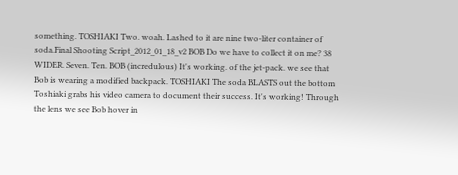something. TOSHIAKI Two. woah. Lashed to it are nine two-liter container of soda.Final Shooting Script_2012_01_18_v2 BOB Do we have to collect it on me? 38 WIDER. Seven. Ten. BOB (incredulous) It's working. of the jet-pack. we see that Bob is wearing a modified backpack. TOSHIAKI The soda BLASTS out the bottom Toshiaki grabs his video camera to document their success. It's working! Through the lens we see Bob hover in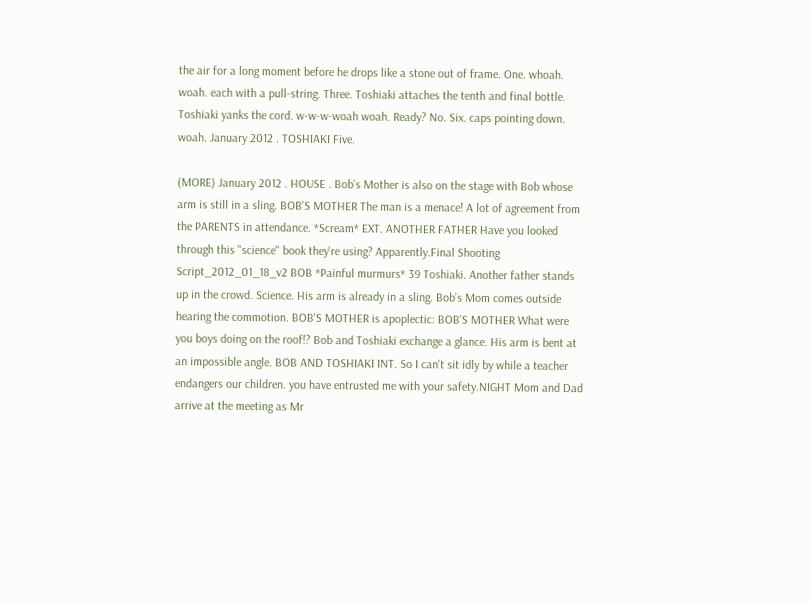the air for a long moment before he drops like a stone out of frame. One. whoah. woah. each with a pull-string. Three. Toshiaki attaches the tenth and final bottle. Toshiaki yanks the cord. w-w-w-woah woah. Ready? No. Six. caps pointing down. woah. January 2012 . TOSHIAKI Five.

(MORE) January 2012 . HOUSE . Bob’s Mother is also on the stage with Bob whose arm is still in a sling. BOB'S MOTHER The man is a menace! A lot of agreement from the PARENTS in attendance. *Scream* EXT. ANOTHER FATHER Have you looked through this "science" book they're using? Apparently.Final Shooting Script_2012_01_18_v2 BOB *Painful murmurs* 39 Toshiaki. Another father stands up in the crowd. Science. His arm is already in a sling. Bob’s Mom comes outside hearing the commotion. BOB'S MOTHER is apoplectic: BOB'S MOTHER What were you boys doing on the roof!? Bob and Toshiaki exchange a glance. His arm is bent at an impossible angle. BOB AND TOSHIAKI INT. So I can't sit idly by while a teacher endangers our children. you have entrusted me with your safety.NIGHT Mom and Dad arrive at the meeting as Mr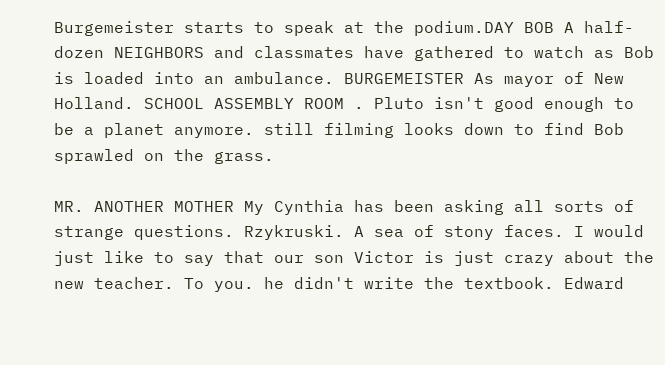Burgemeister starts to speak at the podium.DAY BOB A half-dozen NEIGHBORS and classmates have gathered to watch as Bob is loaded into an ambulance. BURGEMEISTER As mayor of New Holland. SCHOOL ASSEMBLY ROOM . Pluto isn't good enough to be a planet anymore. still filming looks down to find Bob sprawled on the grass.

MR. ANOTHER MOTHER My Cynthia has been asking all sorts of strange questions. Rzykruski. A sea of stony faces. I would just like to say that our son Victor is just crazy about the new teacher. To you. he didn't write the textbook. Edward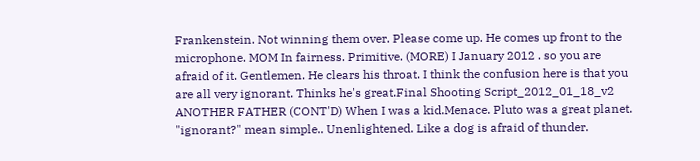Frankenstein. Not winning them over. Please come up. He comes up front to the microphone. MOM In fairness. Primitive. (MORE) I January 2012 . so you are afraid of it. Gentlemen. He clears his throat. I think the confusion here is that you are all very ignorant. Thinks he's great.Final Shooting Script_2012_01_18_v2 ANOTHER FATHER (CONT'D) When I was a kid.Menace. Pluto was a great planet. "ignorant?" mean simple.. Unenlightened. Like a dog is afraid of thunder.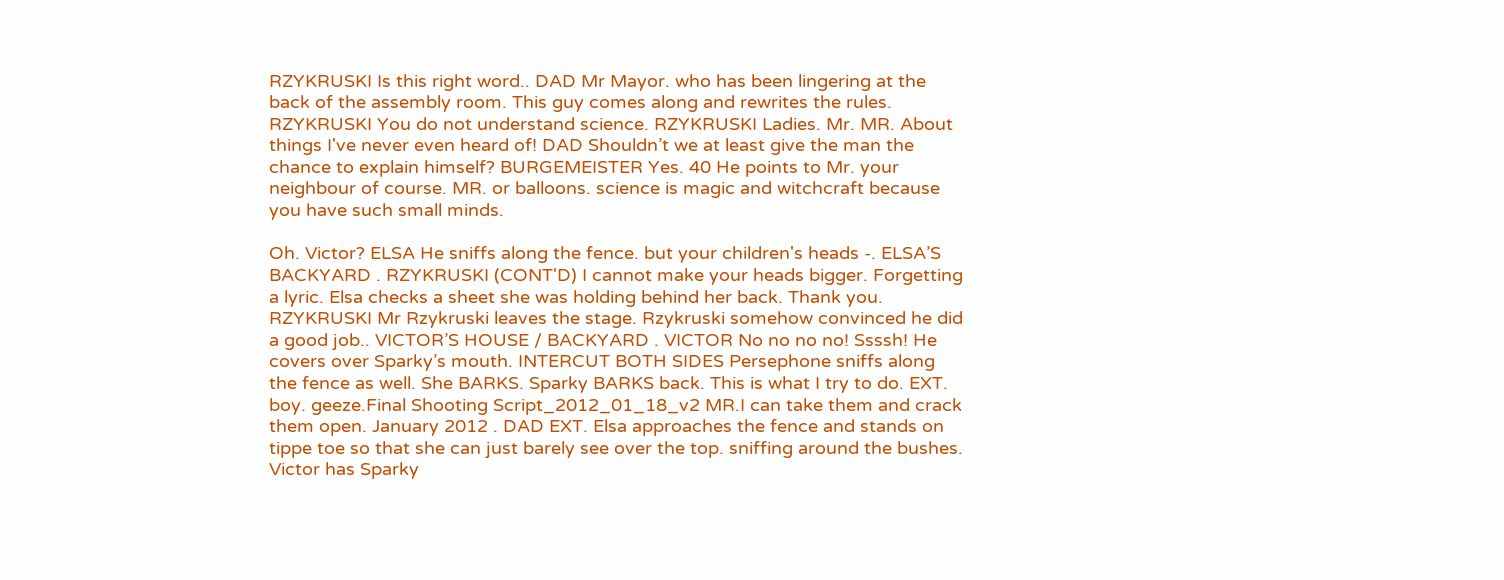RZYKRUSKI Is this right word.. DAD Mr Mayor. who has been lingering at the back of the assembly room. This guy comes along and rewrites the rules. RZYKRUSKI You do not understand science. RZYKRUSKI Ladies. Mr. MR. About things I've never even heard of! DAD Shouldn’t we at least give the man the chance to explain himself? BURGEMEISTER Yes. 40 He points to Mr. your neighbour of course. MR. or balloons. science is magic and witchcraft because you have such small minds.

Oh. Victor? ELSA He sniffs along the fence. but your children's heads -. ELSA’S BACKYARD . RZYKRUSKI (CONT'D) I cannot make your heads bigger. Forgetting a lyric. Elsa checks a sheet she was holding behind her back. Thank you. RZYKRUSKI Mr Rzykruski leaves the stage. Rzykruski somehow convinced he did a good job.. VICTOR’S HOUSE / BACKYARD . VICTOR No no no no! Ssssh! He covers over Sparky’s mouth. INTERCUT BOTH SIDES Persephone sniffs along the fence as well. She BARKS. Sparky BARKS back. This is what I try to do. EXT. boy. geeze.Final Shooting Script_2012_01_18_v2 MR.I can take them and crack them open. January 2012 . DAD EXT. Elsa approaches the fence and stands on tippe toe so that she can just barely see over the top. sniffing around the bushes. Victor has Sparky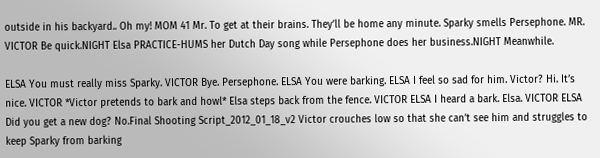outside in his backyard.. Oh my! MOM 41 Mr. To get at their brains. They’ll be home any minute. Sparky smells Persephone. MR. VICTOR Be quick.NIGHT Elsa PRACTICE-HUMS her Dutch Day song while Persephone does her business.NIGHT Meanwhile.

ELSA You must really miss Sparky. VICTOR Bye. Persephone. ELSA You were barking. ELSA I feel so sad for him. Victor? Hi. It’s nice. VICTOR *Victor pretends to bark and howl* Elsa steps back from the fence. VICTOR ELSA I heard a bark. Elsa. VICTOR ELSA Did you get a new dog? No.Final Shooting Script_2012_01_18_v2 Victor crouches low so that she can’t see him and struggles to keep Sparky from barking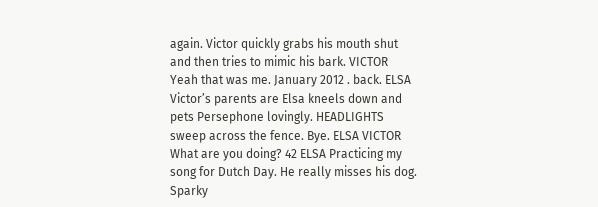again. Victor quickly grabs his mouth shut and then tries to mimic his bark. VICTOR Yeah that was me. January 2012 . back. ELSA Victor’s parents are Elsa kneels down and pets Persephone lovingly. HEADLIGHTS sweep across the fence. Bye. ELSA VICTOR What are you doing? 42 ELSA Practicing my song for Dutch Day. He really misses his dog. Sparky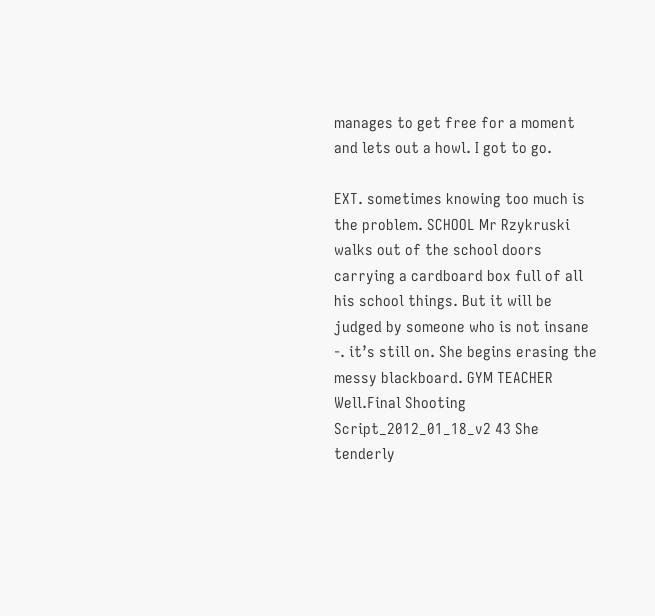manages to get free for a moment and lets out a howl. I got to go.

EXT. sometimes knowing too much is the problem. SCHOOL Mr Rzykruski walks out of the school doors carrying a cardboard box full of all his school things. But it will be judged by someone who is not insane -. it’s still on. She begins erasing the messy blackboard. GYM TEACHER Well.Final Shooting Script_2012_01_18_v2 43 She tenderly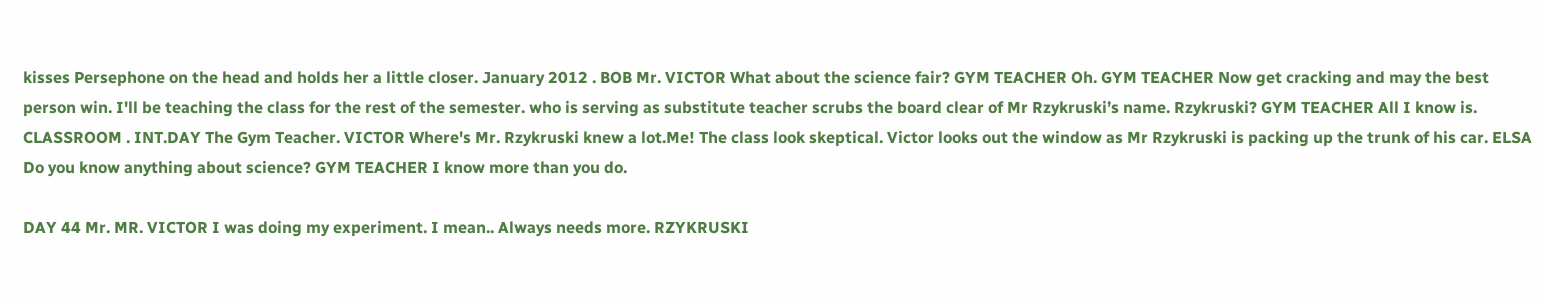kisses Persephone on the head and holds her a little closer. January 2012 . BOB Mr. VICTOR What about the science fair? GYM TEACHER Oh. GYM TEACHER Now get cracking and may the best person win. I'll be teaching the class for the rest of the semester. who is serving as substitute teacher scrubs the board clear of Mr Rzykruski’s name. Rzykruski? GYM TEACHER All I know is. CLASSROOM . INT.DAY The Gym Teacher. VICTOR Where's Mr. Rzykruski knew a lot.Me! The class look skeptical. Victor looks out the window as Mr Rzykruski is packing up the trunk of his car. ELSA Do you know anything about science? GYM TEACHER I know more than you do.

DAY 44 Mr. MR. VICTOR I was doing my experiment. I mean.. Always needs more. RZYKRUSKI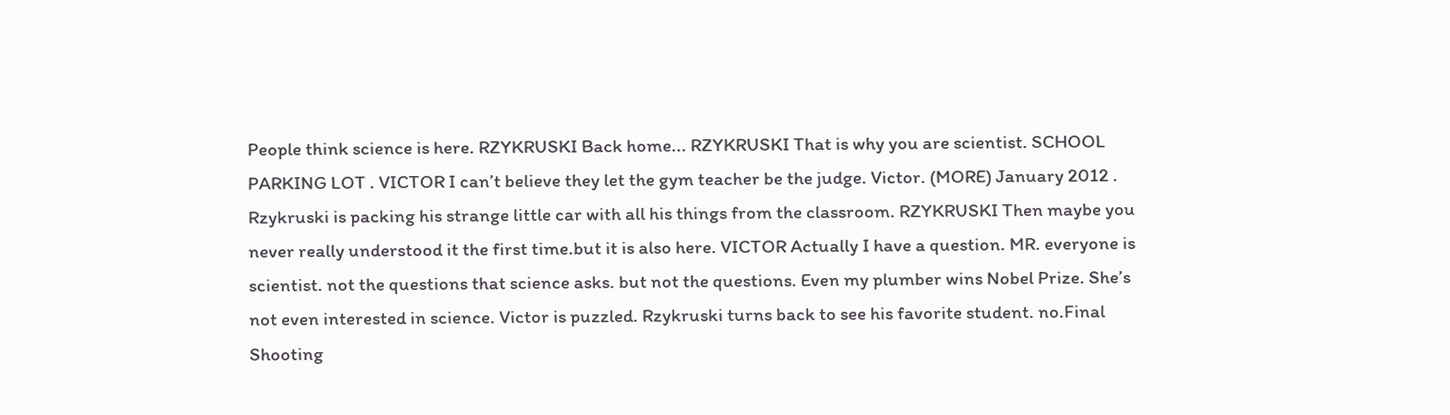People think science is here. RZYKRUSKI Back home... RZYKRUSKI That is why you are scientist. SCHOOL PARKING LOT . VICTOR I can’t believe they let the gym teacher be the judge. Victor. (MORE) January 2012 . Rzykruski is packing his strange little car with all his things from the classroom. RZYKRUSKI Then maybe you never really understood it the first time.but it is also here. VICTOR Actually I have a question. MR. everyone is scientist. not the questions that science asks. but not the questions. Even my plumber wins Nobel Prize. She’s not even interested in science. Victor is puzzled. Rzykruski turns back to see his favorite student. no.Final Shooting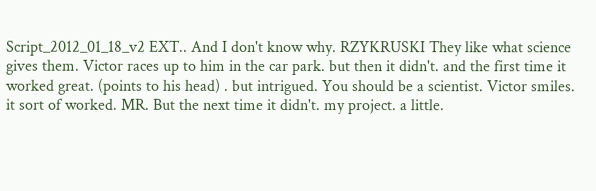Script_2012_01_18_v2 EXT.. And I don't know why. RZYKRUSKI They like what science gives them. Victor races up to him in the car park. but then it didn't. and the first time it worked great. (points to his head) . but intrigued. You should be a scientist. Victor smiles. it sort of worked. MR. But the next time it didn't. my project. a little.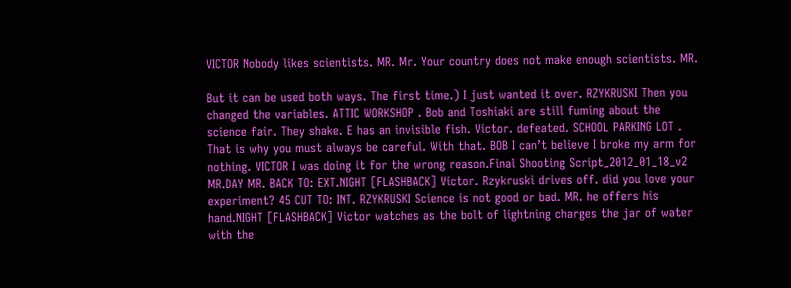VICTOR Nobody likes scientists. MR. Mr. Your country does not make enough scientists. MR.

But it can be used both ways. The first time.) I just wanted it over. RZYKRUSKI Then you changed the variables. ATTIC WORKSHOP . Bob and Toshiaki are still fuming about the science fair. They shake. E has an invisible fish. Victor. defeated. SCHOOL PARKING LOT . That is why you must always be careful. With that. BOB I can’t believe I broke my arm for nothing. VICTOR I was doing it for the wrong reason.Final Shooting Script_2012_01_18_v2 MR.DAY MR. BACK TO: EXT.NIGHT [FLASHBACK] Victor. Rzykruski drives off. did you love your experiment? 45 CUT TO: INT. RZYKRUSKI Science is not good or bad. MR. he offers his hand.NIGHT [FLASHBACK] Victor watches as the bolt of lightning charges the jar of water with the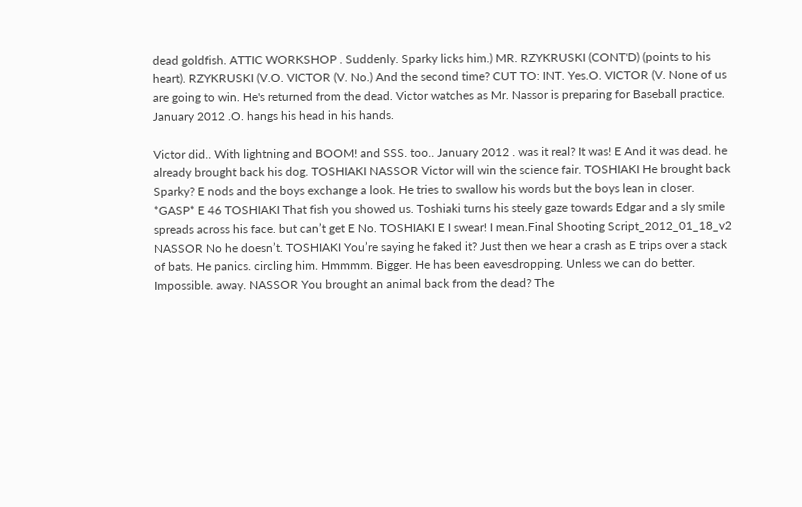dead goldfish. ATTIC WORKSHOP . Suddenly. Sparky licks him.) MR. RZYKRUSKI (CONT'D) (points to his heart). RZYKRUSKI (V.O. VICTOR (V. No.) And the second time? CUT TO: INT. Yes.O. VICTOR (V. None of us are going to win. He's returned from the dead. Victor watches as Mr. Nassor is preparing for Baseball practice. January 2012 .O. hangs his head in his hands.

Victor did.. With lightning and BOOM! and SSS. too.. January 2012 . was it real? It was! E And it was dead. he already brought back his dog. TOSHIAKI NASSOR Victor will win the science fair. TOSHIAKI He brought back Sparky? E nods and the boys exchange a look. He tries to swallow his words but the boys lean in closer. *GASP* E 46 TOSHIAKI That fish you showed us. Toshiaki turns his steely gaze towards Edgar and a sly smile spreads across his face. but can’t get E No. TOSHIAKI E I swear! I mean.Final Shooting Script_2012_01_18_v2 NASSOR No he doesn’t. TOSHIAKI You’re saying he faked it? Just then we hear a crash as E trips over a stack of bats. He panics. circling him. Hmmmm. Bigger. He has been eavesdropping. Unless we can do better. Impossible. away. NASSOR You brought an animal back from the dead? The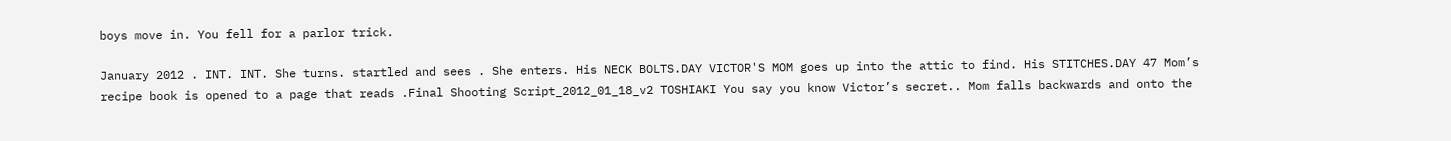boys move in. You fell for a parlor trick.

January 2012 . INT. INT. She turns. startled and sees . She enters. His NECK BOLTS.DAY VICTOR'S MOM goes up into the attic to find. His STITCHES.DAY 47 Mom’s recipe book is opened to a page that reads .Final Shooting Script_2012_01_18_v2 TOSHIAKI You say you know Victor’s secret.. Mom falls backwards and onto the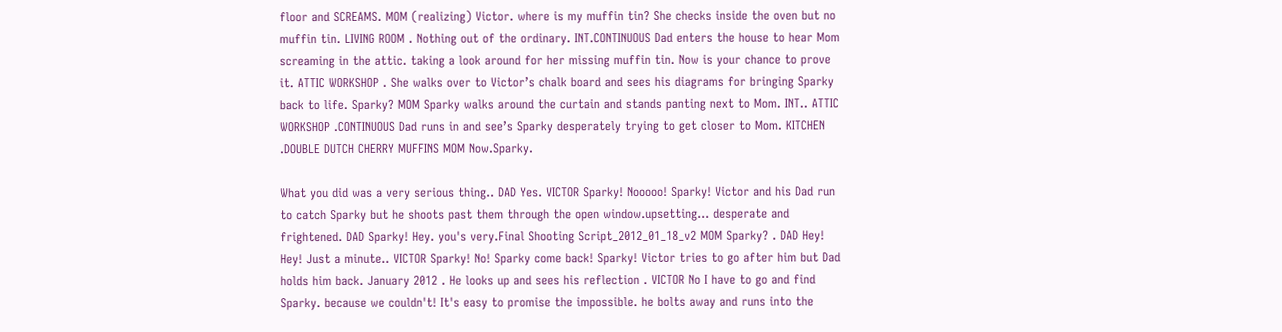floor and SCREAMS. MOM (realizing) Victor. where is my muffin tin? She checks inside the oven but no muffin tin. LIVING ROOM . Nothing out of the ordinary. INT.CONTINUOUS Dad enters the house to hear Mom screaming in the attic. taking a look around for her missing muffin tin. Now is your chance to prove it. ATTIC WORKSHOP . She walks over to Victor’s chalk board and sees his diagrams for bringing Sparky back to life. Sparky? MOM Sparky walks around the curtain and stands panting next to Mom. INT.. ATTIC WORKSHOP .CONTINUOUS Dad runs in and see’s Sparky desperately trying to get closer to Mom. KITCHEN .DOUBLE DUTCH CHERRY MUFFINS MOM Now.Sparky.

What you did was a very serious thing.. DAD Yes. VICTOR Sparky! Nooooo! Sparky! Victor and his Dad run to catch Sparky but he shoots past them through the open window.upsetting... desperate and frightened. DAD Sparky! Hey. you's very.Final Shooting Script_2012_01_18_v2 MOM Sparky? . DAD Hey! Hey! Just a minute.. VICTOR Sparky! No! Sparky come back! Sparky! Victor tries to go after him but Dad holds him back. January 2012 . He looks up and sees his reflection . VICTOR No I have to go and find Sparky. because we couldn't! It's easy to promise the impossible. he bolts away and runs into the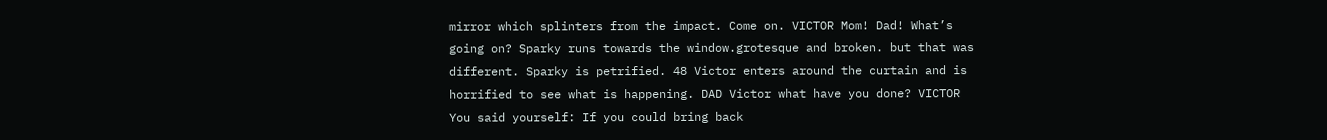mirror which splinters from the impact. Come on. VICTOR Mom! Dad! What’s going on? Sparky runs towards the window.grotesque and broken. but that was different. Sparky is petrified. 48 Victor enters around the curtain and is horrified to see what is happening. DAD Victor what have you done? VICTOR You said yourself: If you could bring back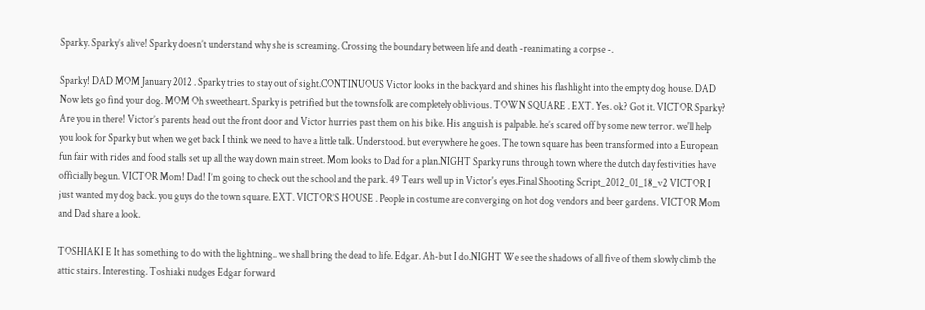Sparky. Sparky’s alive! Sparky doesn’t understand why she is screaming. Crossing the boundary between life and death -reanimating a corpse -.

Sparky! DAD MOM January 2012 . Sparky tries to stay out of sight.CONTINUOUS Victor looks in the backyard and shines his flashlight into the empty dog house. DAD Now lets go find your dog. MOM Oh sweetheart. Sparky is petrified but the townsfolk are completely oblivious. TOWN SQUARE . EXT. Yes. ok? Got it. VICTOR Sparky? Are you in there! Victor’s parents head out the front door and Victor hurries past them on his bike. His anguish is palpable. he’s scared off by some new terror. we'll help you look for Sparky but when we get back I think we need to have a little talk. Understood. but everywhere he goes. The town square has been transformed into a European fun fair with rides and food stalls set up all the way down main street. Mom looks to Dad for a plan.NIGHT Sparky runs through town where the dutch day festivities have officially begun. VICTOR Mom! Dad! I’m going to check out the school and the park. 49 Tears well up in Victor's eyes.Final Shooting Script_2012_01_18_v2 VICTOR I just wanted my dog back. you guys do the town square. EXT. VICTOR’S HOUSE . People in costume are converging on hot dog vendors and beer gardens. VICTOR Mom and Dad share a look.

TOSHIAKI E It has something to do with the lightning.. we shall bring the dead to life. Edgar. Ah-but I do.NIGHT We see the shadows of all five of them slowly climb the attic stairs. Interesting. Toshiaki nudges Edgar forward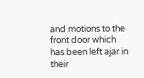and motions to the front door which has been left ajar in their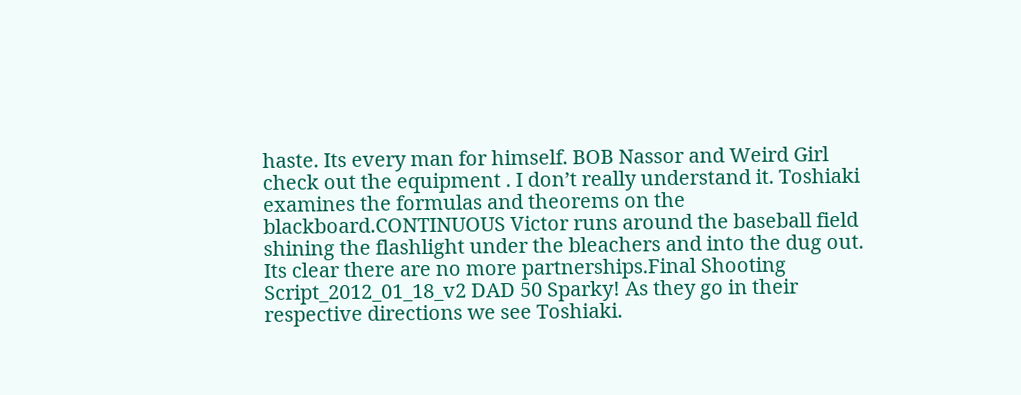haste. Its every man for himself. BOB Nassor and Weird Girl check out the equipment . I don’t really understand it. Toshiaki examines the formulas and theorems on the blackboard.CONTINUOUS Victor runs around the baseball field shining the flashlight under the bleachers and into the dug out. Its clear there are no more partnerships.Final Shooting Script_2012_01_18_v2 DAD 50 Sparky! As they go in their respective directions we see Toshiaki.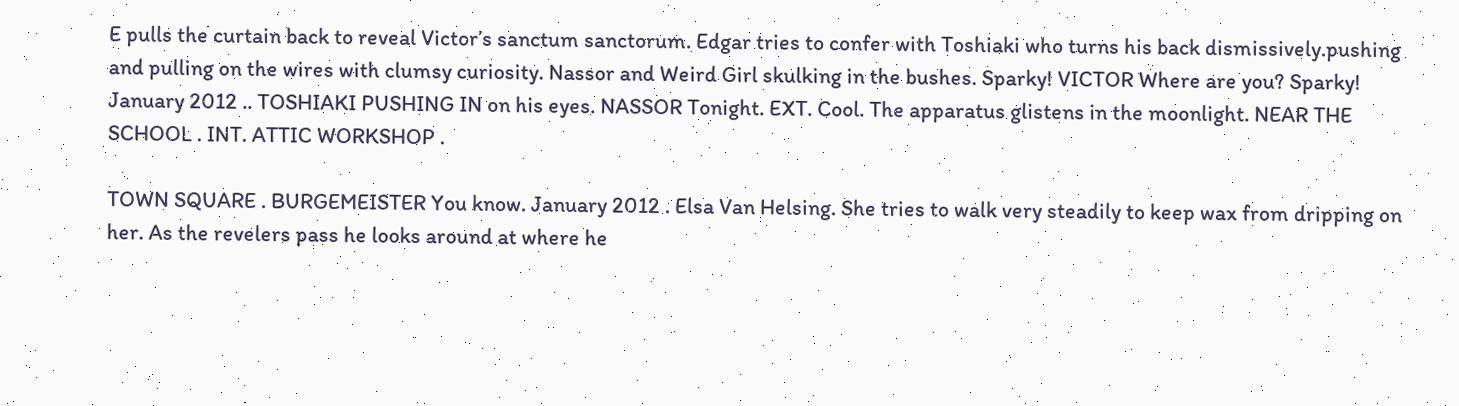E pulls the curtain back to reveal Victor’s sanctum sanctorum. Edgar tries to confer with Toshiaki who turns his back dismissively.pushing and pulling on the wires with clumsy curiosity. Nassor and Weird Girl skulking in the bushes. Sparky! VICTOR Where are you? Sparky! January 2012 .. TOSHIAKI PUSHING IN on his eyes. NASSOR Tonight. EXT. Cool. The apparatus glistens in the moonlight. NEAR THE SCHOOL . INT. ATTIC WORKSHOP .

TOWN SQUARE . BURGEMEISTER You know. January 2012 . Elsa Van Helsing. She tries to walk very steadily to keep wax from dripping on her. As the revelers pass he looks around at where he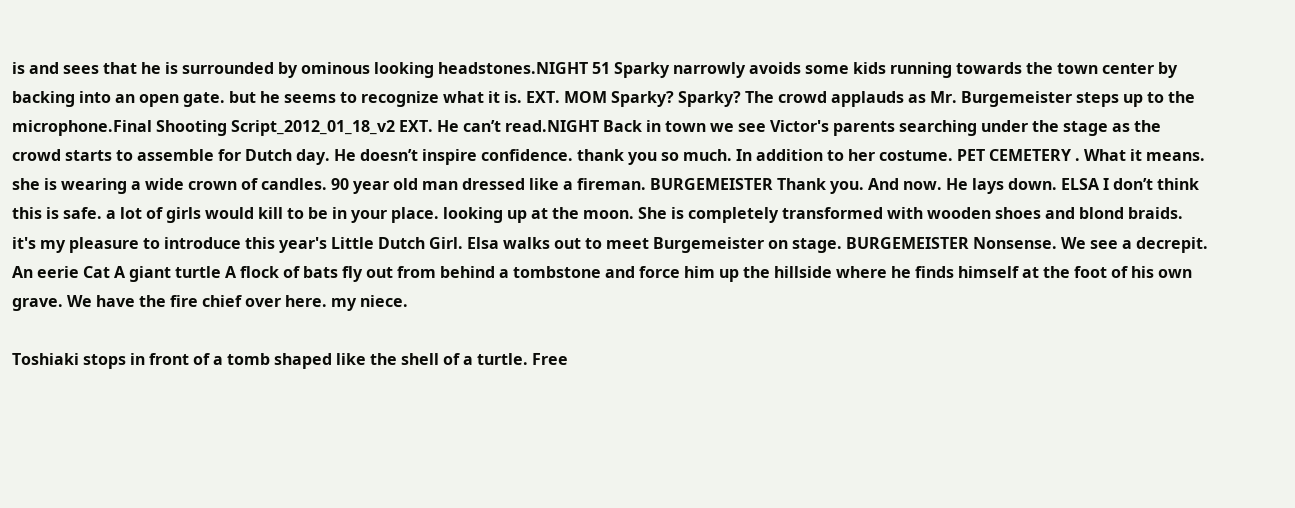is and sees that he is surrounded by ominous looking headstones.NIGHT 51 Sparky narrowly avoids some kids running towards the town center by backing into an open gate. but he seems to recognize what it is. EXT. MOM Sparky? Sparky? The crowd applauds as Mr. Burgemeister steps up to the microphone.Final Shooting Script_2012_01_18_v2 EXT. He can’t read.NIGHT Back in town we see Victor's parents searching under the stage as the crowd starts to assemble for Dutch day. He doesn’t inspire confidence. thank you so much. In addition to her costume. PET CEMETERY . What it means. she is wearing a wide crown of candles. 90 year old man dressed like a fireman. BURGEMEISTER Thank you. And now. He lays down. ELSA I don’t think this is safe. a lot of girls would kill to be in your place. looking up at the moon. She is completely transformed with wooden shoes and blond braids. it's my pleasure to introduce this year's Little Dutch Girl. Elsa walks out to meet Burgemeister on stage. BURGEMEISTER Nonsense. We see a decrepit. An eerie Cat A giant turtle A flock of bats fly out from behind a tombstone and force him up the hillside where he finds himself at the foot of his own grave. We have the fire chief over here. my niece.

Toshiaki stops in front of a tomb shaped like the shell of a turtle. Free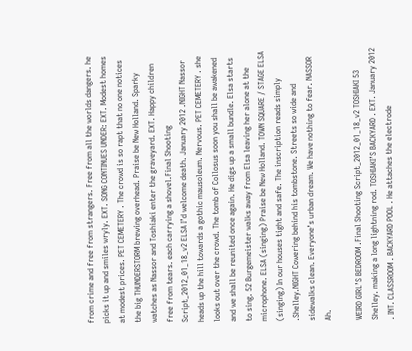from crime and free from strangers. Free from all the worlds dangers. he picks it up and smiles wryly. EXT. SONG CONTINUES UNDER: EXT. Modest homes at modest prices. PET CEMETERY . The crowd is so rapt that no one notices the big THUNDERSTORM brewing overhead. Praise be New Holland. Sparky watches as Nassor and Toshiaki enter the graveyard. EXT. Happy children free from tears. each carrying a shovel.Final Shooting Script_2012_01_18_v2 ELSA I’d welcome death. January 2012 .NIGHT Nassor heads up the hill towards a gothic mausoleum. Nervous. PET CEMETERY . she looks out over the crowd. The tomb of Collosus soon you shall be awakened and we shall be reunited once again. He digs up a small bundle. Elsa starts to sing. 52 Burgemeister walks away from Elsa leaving her alone at the microphone. ELSA (singing) Praise be New Holland. TOWN SQUARE / STAGE ELSA (singing) In our houses tight and safe. The inscription reads simply .Shelley.NIGHT Cowering behind his tombstone. Streets so wide and sidewalks clean. Everyone’s urban dream. We have nothing to fear. NASSOR Ah.

WEIRD GIRL’S BEDROOM .Final Shooting Script_2012_01_18_v2 TOSHIAKI 53 Shelley. making a long lightning rod. TOSHIAKI’S BACKYARD . EXT. January 2012 . INT. CLASSROOM . BACKYARD POOL . He attaches the electrode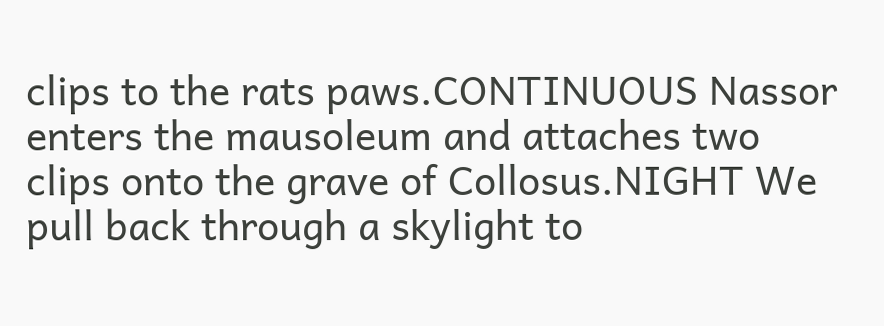clips to the rats paws.CONTINUOUS Nassor enters the mausoleum and attaches two clips onto the grave of Collosus.NIGHT We pull back through a skylight to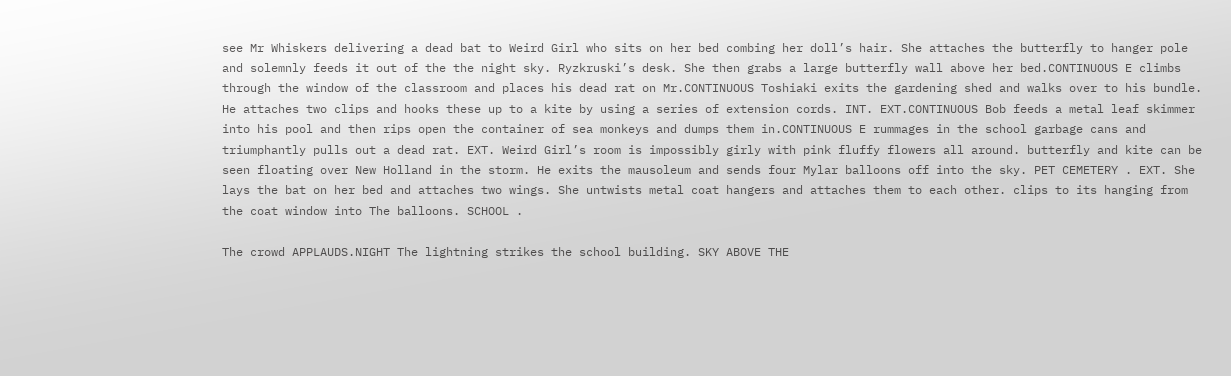see Mr Whiskers delivering a dead bat to Weird Girl who sits on her bed combing her doll’s hair. She attaches the butterfly to hanger pole and solemnly feeds it out of the the night sky. Ryzkruski’s desk. She then grabs a large butterfly wall above her bed.CONTINUOUS E climbs through the window of the classroom and places his dead rat on Mr.CONTINUOUS Toshiaki exits the gardening shed and walks over to his bundle. He attaches two clips and hooks these up to a kite by using a series of extension cords. INT. EXT.CONTINUOUS Bob feeds a metal leaf skimmer into his pool and then rips open the container of sea monkeys and dumps them in.CONTINUOUS E rummages in the school garbage cans and triumphantly pulls out a dead rat. EXT. Weird Girl’s room is impossibly girly with pink fluffy flowers all around. butterfly and kite can be seen floating over New Holland in the storm. He exits the mausoleum and sends four Mylar balloons off into the sky. PET CEMETERY . EXT. She lays the bat on her bed and attaches two wings. She untwists metal coat hangers and attaches them to each other. clips to its hanging from the coat window into The balloons. SCHOOL .

The crowd APPLAUDS.NIGHT The lightning strikes the school building. SKY ABOVE THE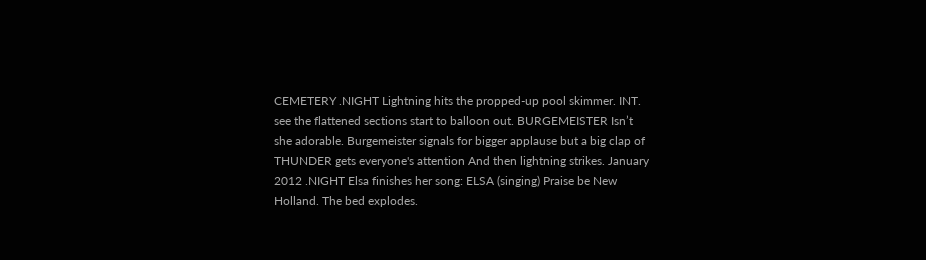CEMETERY .NIGHT Lightning hits the propped-up pool skimmer. INT. see the flattened sections start to balloon out. BURGEMEISTER Isn’t she adorable. Burgemeister signals for bigger applause but a big clap of THUNDER gets everyone's attention And then lightning strikes. January 2012 .NIGHT Elsa finishes her song: ELSA (singing) Praise be New Holland. The bed explodes.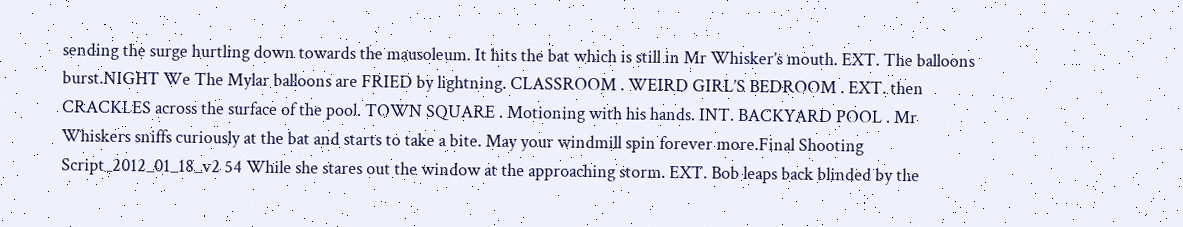sending the surge hurtling down towards the mausoleum. It hits the bat which is still in Mr Whisker’s mouth. EXT. The balloons burst.NIGHT We The Mylar balloons are FRIED by lightning. CLASSROOM . WEIRD GIRL’S BEDROOM . EXT. then CRACKLES across the surface of the pool. TOWN SQUARE . Motioning with his hands. INT. BACKYARD POOL . Mr Whiskers sniffs curiously at the bat and starts to take a bite. May your windmill spin forever more.Final Shooting Script_2012_01_18_v2 54 While she stares out the window at the approaching storm. EXT. Bob leaps back blinded by the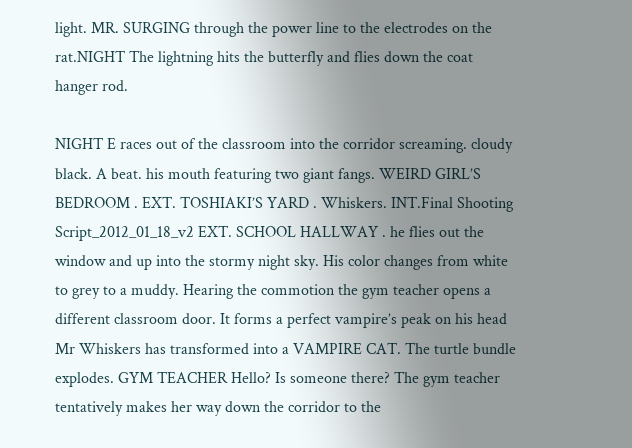light. MR. SURGING through the power line to the electrodes on the rat.NIGHT The lightning hits the butterfly and flies down the coat hanger rod.

NIGHT E races out of the classroom into the corridor screaming. cloudy black. A beat. his mouth featuring two giant fangs. WEIRD GIRL’S BEDROOM . EXT. TOSHIAKI’S YARD . Whiskers. INT.Final Shooting Script_2012_01_18_v2 EXT. SCHOOL HALLWAY . he flies out the window and up into the stormy night sky. His color changes from white to grey to a muddy. Hearing the commotion the gym teacher opens a different classroom door. It forms a perfect vampire’s peak on his head Mr Whiskers has transformed into a VAMPIRE CAT. The turtle bundle explodes. GYM TEACHER Hello? Is someone there? The gym teacher tentatively makes her way down the corridor to the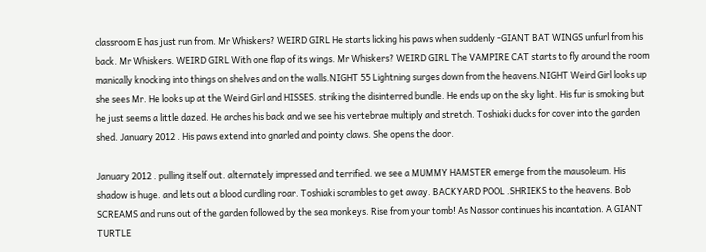classroom E has just run from. Mr Whiskers? WEIRD GIRL He starts licking his paws when suddenly -GIANT BAT WINGS unfurl from his back. Mr Whiskers. WEIRD GIRL With one flap of its wings. Mr Whiskers? WEIRD GIRL The VAMPIRE CAT starts to fly around the room manically knocking into things on shelves and on the walls.NIGHT 55 Lightning surges down from the heavens.NIGHT Weird Girl looks up she sees Mr. He looks up at the Weird Girl and HISSES. striking the disinterred bundle. He ends up on the sky light. His fur is smoking but he just seems a little dazed. He arches his back and we see his vertebrae multiply and stretch. Toshiaki ducks for cover into the garden shed. January 2012 . His paws extend into gnarled and pointy claws. She opens the door.

January 2012 . pulling itself out. alternately impressed and terrified. we see a MUMMY HAMSTER emerge from the mausoleum. His shadow is huge. and lets out a blood curdling roar. Toshiaki scrambles to get away. BACKYARD POOL .SHRIEKS to the heavens. Bob SCREAMS and runs out of the garden followed by the sea monkeys. Rise from your tomb! As Nassor continues his incantation. A GIANT TURTLE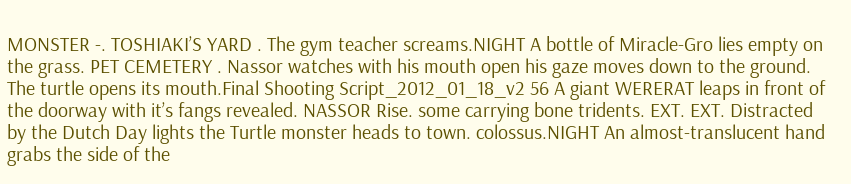MONSTER -. TOSHIAKI’S YARD . The gym teacher screams.NIGHT A bottle of Miracle-Gro lies empty on the grass. PET CEMETERY . Nassor watches with his mouth open his gaze moves down to the ground. The turtle opens its mouth.Final Shooting Script_2012_01_18_v2 56 A giant WERERAT leaps in front of the doorway with it’s fangs revealed. NASSOR Rise. some carrying bone tridents. EXT. EXT. Distracted by the Dutch Day lights the Turtle monster heads to town. colossus.NIGHT An almost-translucent hand grabs the side of the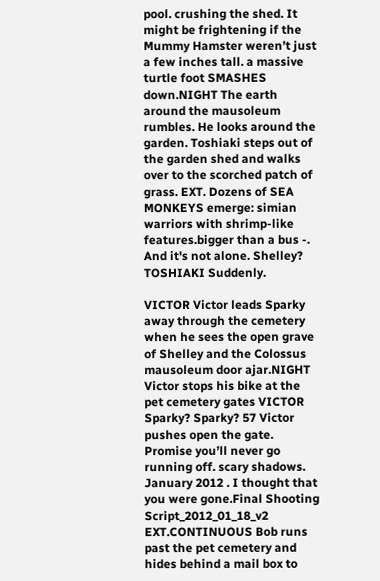pool. crushing the shed. It might be frightening if the Mummy Hamster weren’t just a few inches tall. a massive turtle foot SMASHES down.NIGHT The earth around the mausoleum rumbles. He looks around the garden. Toshiaki steps out of the garden shed and walks over to the scorched patch of grass. EXT. Dozens of SEA MONKEYS emerge: simian warriors with shrimp-like features.bigger than a bus -. And it's not alone. Shelley? TOSHIAKI Suddenly.

VICTOR Victor leads Sparky away through the cemetery when he sees the open grave of Shelley and the Colossus mausoleum door ajar.NIGHT Victor stops his bike at the pet cemetery gates VICTOR Sparky? Sparky? 57 Victor pushes open the gate. Promise you’ll never go running off. scary shadows. January 2012 . I thought that you were gone.Final Shooting Script_2012_01_18_v2 EXT.CONTINUOUS Bob runs past the pet cemetery and hides behind a mail box to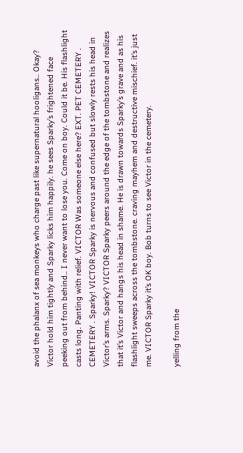avoid the phalanx of sea monkeys who charge past like supernatural hooligans.. Okay? Victor hold him tightly and Sparky licks him happily. he sees Sparky’s frightened face peeking out from behind.. I never want to lose you. Come on boy. Could it be. His flashlight casts long. Panting with relief. VICTOR Was someone else here? EXT. PET CEMETERY . CEMETERY . Sparky! VICTOR Sparky is nervous and confused but slowly rests his head in Victor’s arms. Sparky? VICTOR Sparky peers around the edge of the tombstone and realizes that it’s Victor and hangs his head in shame. He is drawn towards Sparky’s grave and as his flashlight sweeps across the tombstone. craving mayhem and destructive mischief. it’s just me. VICTOR Sparky it’s OK boy. Bob turns to see Victor in the cemetery.

yelling from the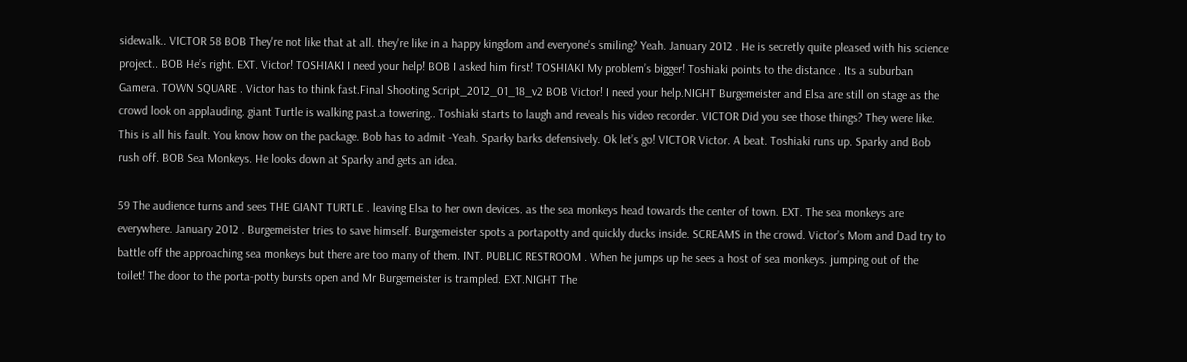sidewalk.. VICTOR 58 BOB They're not like that at all. they're like in a happy kingdom and everyone's smiling? Yeah. January 2012 . He is secretly quite pleased with his science project.. BOB He’s right. EXT. Victor! TOSHIAKI I need your help! BOB I asked him first! TOSHIAKI My problem’s bigger! Toshiaki points to the distance . Its a suburban Gamera. TOWN SQUARE . Victor has to think fast.Final Shooting Script_2012_01_18_v2 BOB Victor! I need your help.NIGHT Burgemeister and Elsa are still on stage as the crowd look on applauding. giant Turtle is walking past.a towering.. Toshiaki starts to laugh and reveals his video recorder. VICTOR Did you see those things? They were like. This is all his fault. You know how on the package. Bob has to admit -Yeah. Sparky barks defensively. Ok let’s go! VICTOR Victor. A beat. Toshiaki runs up. Sparky and Bob rush off. BOB Sea Monkeys. He looks down at Sparky and gets an idea.

59 The audience turns and sees THE GIANT TURTLE . leaving Elsa to her own devices. as the sea monkeys head towards the center of town. EXT. The sea monkeys are everywhere. January 2012 . Burgemeister tries to save himself. Burgemeister spots a portapotty and quickly ducks inside. SCREAMS in the crowd. Victor’s Mom and Dad try to battle off the approaching sea monkeys but there are too many of them. INT. PUBLIC RESTROOM . When he jumps up he sees a host of sea monkeys. jumping out of the toilet! The door to the porta-potty bursts open and Mr Burgemeister is trampled. EXT.NIGHT The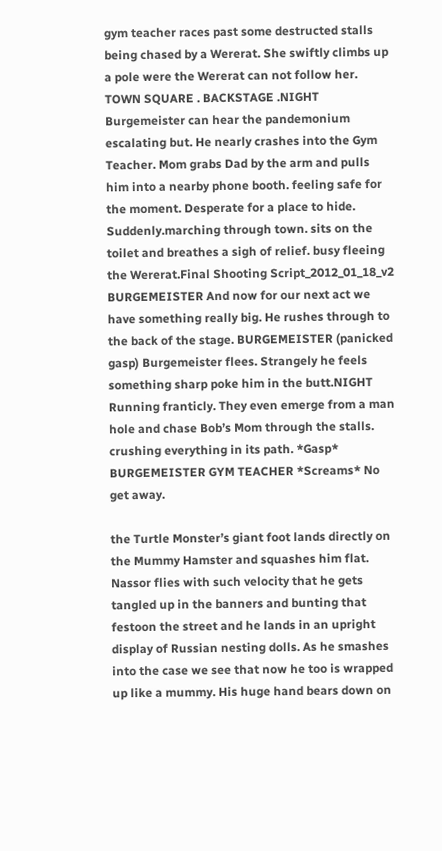gym teacher races past some destructed stalls being chased by a Wererat. She swiftly climbs up a pole were the Wererat can not follow her. TOWN SQUARE . BACKSTAGE .NIGHT Burgemeister can hear the pandemonium escalating but. He nearly crashes into the Gym Teacher. Mom grabs Dad by the arm and pulls him into a nearby phone booth. feeling safe for the moment. Desperate for a place to hide. Suddenly.marching through town. sits on the toilet and breathes a sigh of relief. busy fleeing the Wererat.Final Shooting Script_2012_01_18_v2 BURGEMEISTER And now for our next act we have something really big. He rushes through to the back of the stage. BURGEMEISTER (panicked gasp) Burgemeister flees. Strangely he feels something sharp poke him in the butt.NIGHT Running franticly. They even emerge from a man hole and chase Bob’s Mom through the stalls. crushing everything in its path. *Gasp* BURGEMEISTER GYM TEACHER *Screams* No get away.

the Turtle Monster’s giant foot lands directly on the Mummy Hamster and squashes him flat. Nassor flies with such velocity that he gets tangled up in the banners and bunting that festoon the street and he lands in an upright display of Russian nesting dolls. As he smashes into the case we see that now he too is wrapped up like a mummy. His huge hand bears down on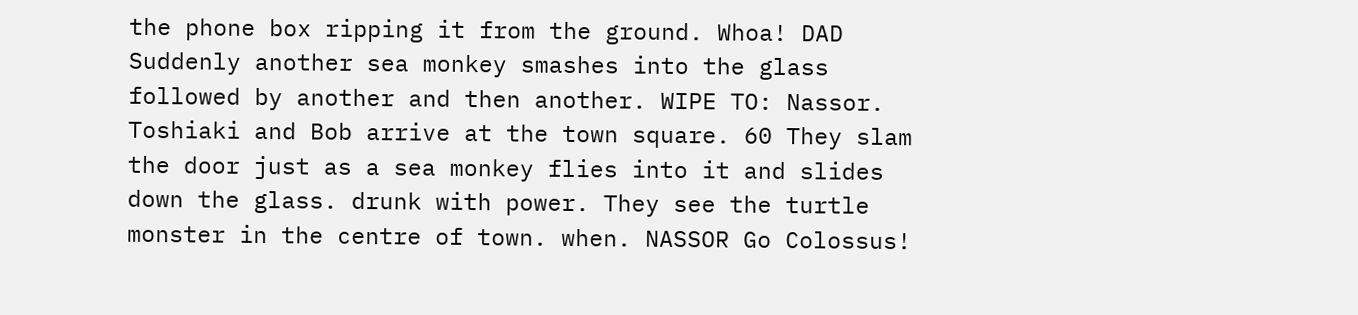the phone box ripping it from the ground. Whoa! DAD Suddenly another sea monkey smashes into the glass followed by another and then another. WIPE TO: Nassor. Toshiaki and Bob arrive at the town square. 60 They slam the door just as a sea monkey flies into it and slides down the glass. drunk with power. They see the turtle monster in the centre of town. when. NASSOR Go Colossus!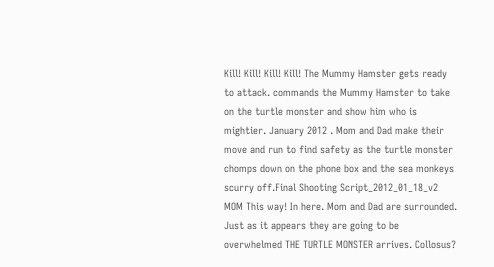Kill! Kill! Kill! Kill! The Mummy Hamster gets ready to attack. commands the Mummy Hamster to take on the turtle monster and show him who is mightier. January 2012 . Mom and Dad make their move and run to find safety as the turtle monster chomps down on the phone box and the sea monkeys scurry off.Final Shooting Script_2012_01_18_v2 MOM This way! In here. Mom and Dad are surrounded. Just as it appears they are going to be overwhelmed THE TURTLE MONSTER arrives. Collosus?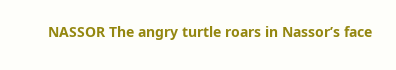NASSOR The angry turtle roars in Nassor’s face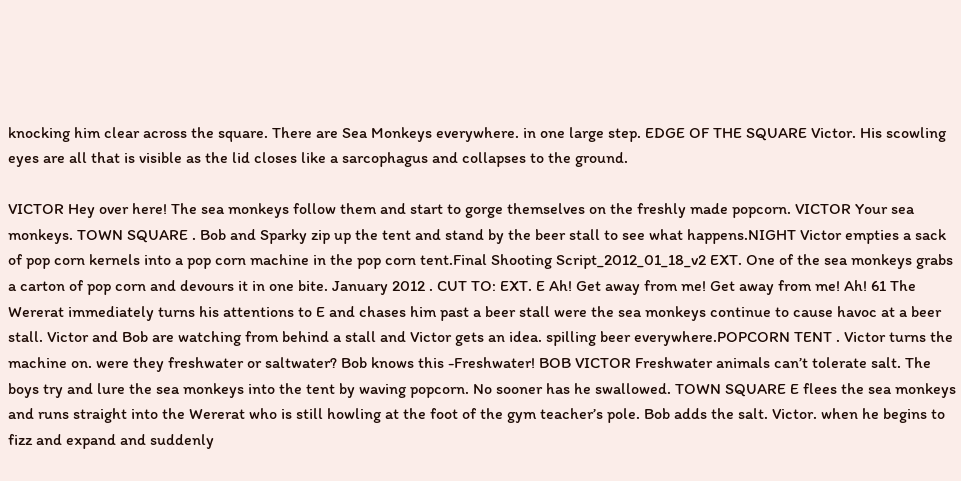knocking him clear across the square. There are Sea Monkeys everywhere. in one large step. EDGE OF THE SQUARE Victor. His scowling eyes are all that is visible as the lid closes like a sarcophagus and collapses to the ground.

VICTOR Hey over here! The sea monkeys follow them and start to gorge themselves on the freshly made popcorn. VICTOR Your sea monkeys. TOWN SQUARE . Bob and Sparky zip up the tent and stand by the beer stall to see what happens.NIGHT Victor empties a sack of pop corn kernels into a pop corn machine in the pop corn tent.Final Shooting Script_2012_01_18_v2 EXT. One of the sea monkeys grabs a carton of pop corn and devours it in one bite. January 2012 . CUT TO: EXT. E Ah! Get away from me! Get away from me! Ah! 61 The Wererat immediately turns his attentions to E and chases him past a beer stall were the sea monkeys continue to cause havoc at a beer stall. Victor and Bob are watching from behind a stall and Victor gets an idea. spilling beer everywhere.POPCORN TENT . Victor turns the machine on. were they freshwater or saltwater? Bob knows this -Freshwater! BOB VICTOR Freshwater animals can’t tolerate salt. The boys try and lure the sea monkeys into the tent by waving popcorn. No sooner has he swallowed. TOWN SQUARE E flees the sea monkeys and runs straight into the Wererat who is still howling at the foot of the gym teacher’s pole. Bob adds the salt. Victor. when he begins to fizz and expand and suddenly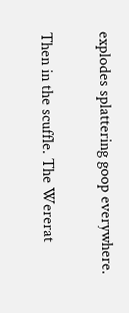explodes splattering goop everywhere.

Then in the scuffle. The Wererat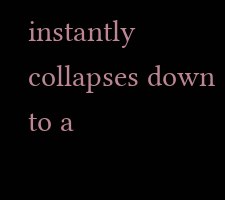instantly collapses down to a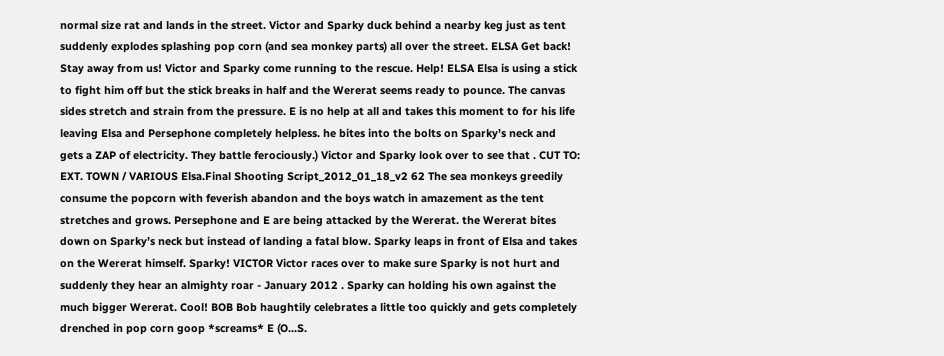normal size rat and lands in the street. Victor and Sparky duck behind a nearby keg just as tent suddenly explodes splashing pop corn (and sea monkey parts) all over the street. ELSA Get back! Stay away from us! Victor and Sparky come running to the rescue. Help! ELSA Elsa is using a stick to fight him off but the stick breaks in half and the Wererat seems ready to pounce. The canvas sides stretch and strain from the pressure. E is no help at all and takes this moment to for his life leaving Elsa and Persephone completely helpless. he bites into the bolts on Sparky’s neck and gets a ZAP of electricity. They battle ferociously.) Victor and Sparky look over to see that . CUT TO: EXT. TOWN / VARIOUS Elsa.Final Shooting Script_2012_01_18_v2 62 The sea monkeys greedily consume the popcorn with feverish abandon and the boys watch in amazement as the tent stretches and grows. Persephone and E are being attacked by the Wererat. the Wererat bites down on Sparky’s neck but instead of landing a fatal blow. Sparky leaps in front of Elsa and takes on the Wererat himself. Sparky! VICTOR Victor races over to make sure Sparky is not hurt and suddenly they hear an almighty roar - January 2012 . Sparky can holding his own against the much bigger Wererat. Cool! BOB Bob haughtily celebrates a little too quickly and gets completely drenched in pop corn goop *screams* E (O...S.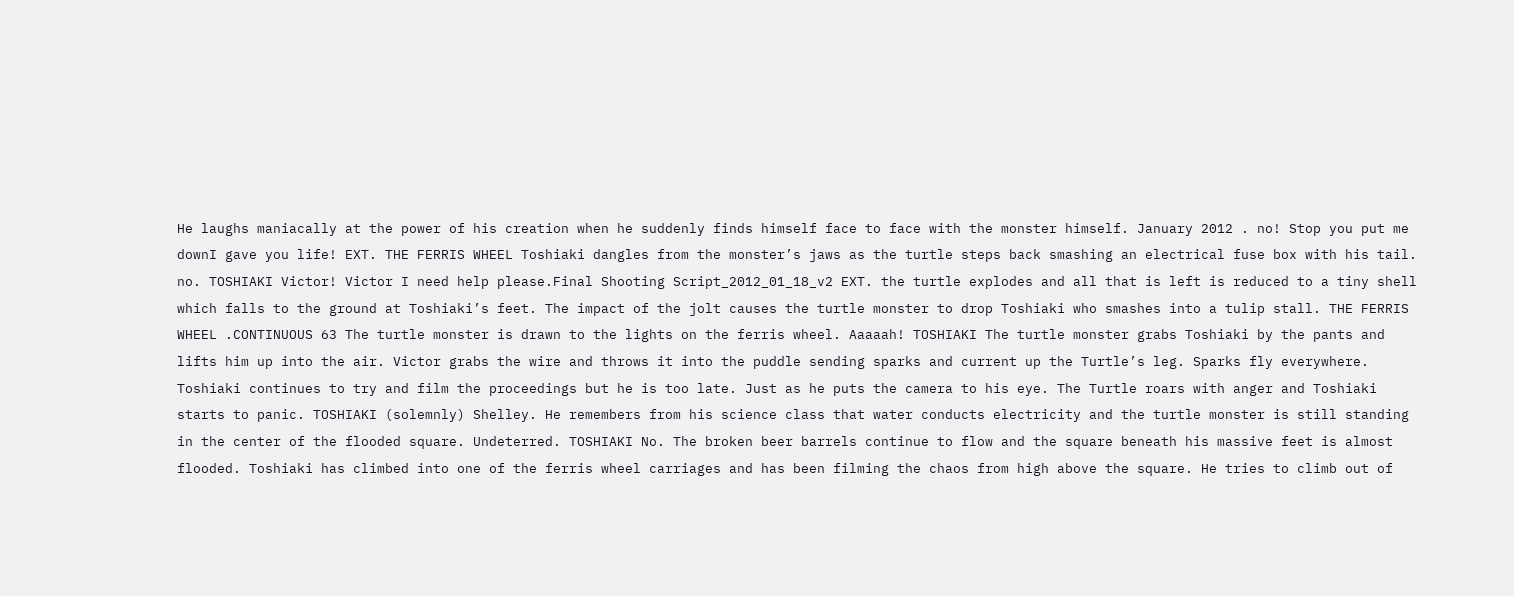He laughs maniacally at the power of his creation when he suddenly finds himself face to face with the monster himself. January 2012 . no! Stop you put me downI gave you life! EXT. THE FERRIS WHEEL Toshiaki dangles from the monster’s jaws as the turtle steps back smashing an electrical fuse box with his tail. no. TOSHIAKI Victor! Victor I need help please.Final Shooting Script_2012_01_18_v2 EXT. the turtle explodes and all that is left is reduced to a tiny shell which falls to the ground at Toshiaki’s feet. The impact of the jolt causes the turtle monster to drop Toshiaki who smashes into a tulip stall. THE FERRIS WHEEL .CONTINUOUS 63 The turtle monster is drawn to the lights on the ferris wheel. Aaaaah! TOSHIAKI The turtle monster grabs Toshiaki by the pants and lifts him up into the air. Victor grabs the wire and throws it into the puddle sending sparks and current up the Turtle’s leg. Sparks fly everywhere. Toshiaki continues to try and film the proceedings but he is too late. Just as he puts the camera to his eye. The Turtle roars with anger and Toshiaki starts to panic. TOSHIAKI (solemnly) Shelley. He remembers from his science class that water conducts electricity and the turtle monster is still standing in the center of the flooded square. Undeterred. TOSHIAKI No. The broken beer barrels continue to flow and the square beneath his massive feet is almost flooded. Toshiaki has climbed into one of the ferris wheel carriages and has been filming the chaos from high above the square. He tries to climb out of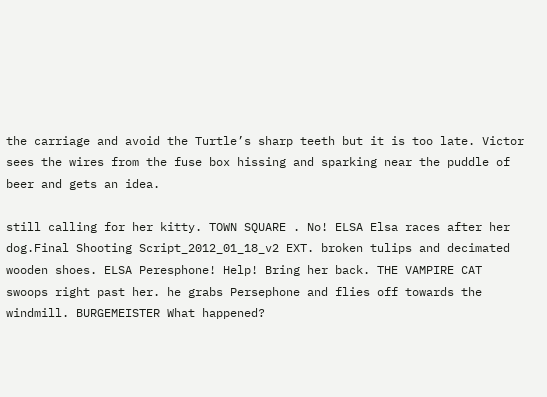the carriage and avoid the Turtle’s sharp teeth but it is too late. Victor sees the wires from the fuse box hissing and sparking near the puddle of beer and gets an idea.

still calling for her kitty. TOWN SQUARE . No! ELSA Elsa races after her dog.Final Shooting Script_2012_01_18_v2 EXT. broken tulips and decimated wooden shoes. ELSA Peresphone! Help! Bring her back. THE VAMPIRE CAT swoops right past her. he grabs Persephone and flies off towards the windmill. BURGEMEISTER What happened?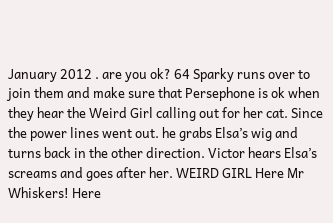January 2012 . are you ok? 64 Sparky runs over to join them and make sure that Persephone is ok when they hear the Weird Girl calling out for her cat. Since the power lines went out. he grabs Elsa’s wig and turns back in the other direction. Victor hears Elsa’s screams and goes after her. WEIRD GIRL Here Mr Whiskers! Here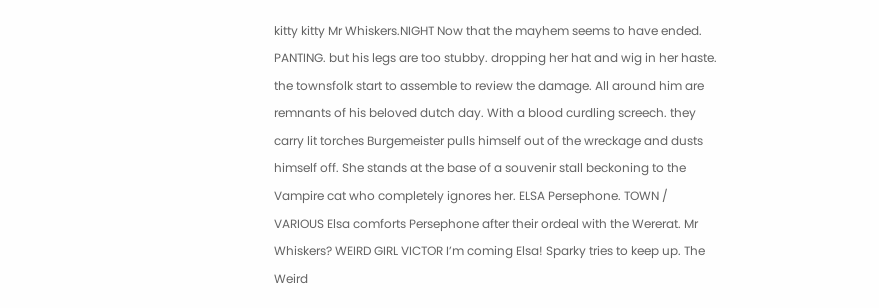kitty kitty Mr Whiskers.NIGHT Now that the mayhem seems to have ended. PANTING. but his legs are too stubby. dropping her hat and wig in her haste. the townsfolk start to assemble to review the damage. All around him are remnants of his beloved dutch day. With a blood curdling screech. they carry lit torches Burgemeister pulls himself out of the wreckage and dusts himself off. She stands at the base of a souvenir stall beckoning to the Vampire cat who completely ignores her. ELSA Persephone. TOWN / VARIOUS Elsa comforts Persephone after their ordeal with the Wererat. Mr Whiskers? WEIRD GIRL VICTOR I’m coming Elsa! Sparky tries to keep up. The Weird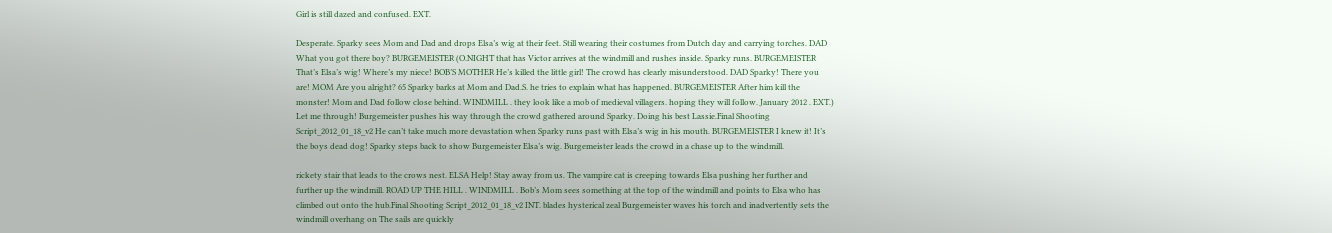Girl is still dazed and confused. EXT.

Desperate. Sparky sees Mom and Dad and drops Elsa’s wig at their feet. Still wearing their costumes from Dutch day and carrying torches. DAD What you got there boy? BURGEMEISTER (O.NIGHT that has Victor arrives at the windmill and rushes inside. Sparky runs. BURGEMEISTER That’s Elsa’s wig! Where’s my niece! BOB’S MOTHER He’s killed the little girl! The crowd has clearly misunderstood. DAD Sparky! There you are! MOM Are you alright? 65 Sparky barks at Mom and Dad.S. he tries to explain what has happened. BURGEMEISTER After him kill the monster! Mom and Dad follow close behind. WINDMILL . they look like a mob of medieval villagers. hoping they will follow. January 2012 . EXT.) Let me through! Burgemeister pushes his way through the crowd gathered around Sparky. Doing his best Lassie.Final Shooting Script_2012_01_18_v2 He can’t take much more devastation when Sparky runs past with Elsa’s wig in his mouth. BURGEMEISTER I knew it! It’s the boys dead dog! Sparky steps back to show Burgemeister Elsa’s wig. Burgemeister leads the crowd in a chase up to the windmill.

rickety stair that leads to the crows nest. ELSA Help! Stay away from us. The vampire cat is creeping towards Elsa pushing her further and further up the windmill. ROAD UP THE HILL . WINDMILL . Bob’s Mom sees something at the top of the windmill and points to Elsa who has climbed out onto the hub.Final Shooting Script_2012_01_18_v2 INT. blades hysterical zeal Burgemeister waves his torch and inadvertently sets the windmill overhang on The sails are quickly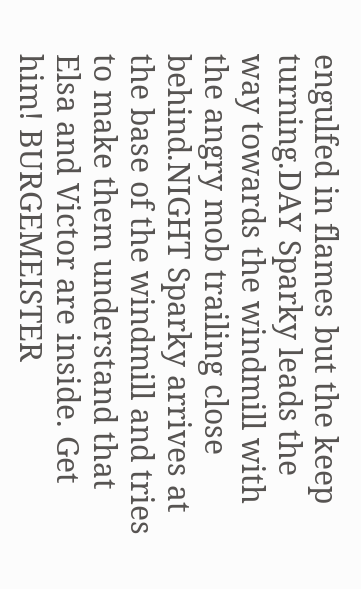engulfed in flames but the keep turning.DAY Sparky leads the way towards the windmill with the angry mob trailing close behind.NIGHT Sparky arrives at the base of the windmill and tries to make them understand that Elsa and Victor are inside. Get him! BURGEMEISTER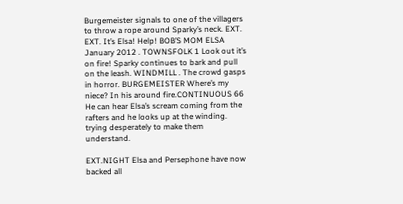Burgemeister signals to one of the villagers to throw a rope around Sparky’s neck. EXT. EXT. It’s Elsa! Help! BOB’S MOM ELSA January 2012 . TOWNSFOLK 1 Look out it’s on fire! Sparky continues to bark and pull on the leash. WINDMILL . The crowd gasps in horror. BURGEMEISTER Where’s my niece? In his around fire.CONTINUOUS 66 He can hear Elsa’s scream coming from the rafters and he looks up at the winding. trying desperately to make them understand.

EXT.NIGHT Elsa and Persephone have now backed all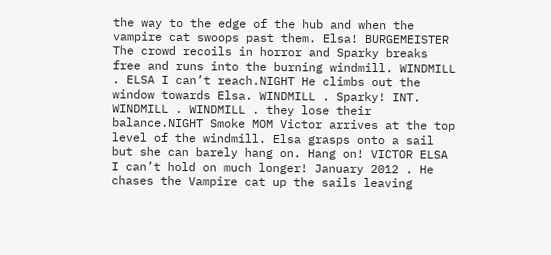the way to the edge of the hub and when the vampire cat swoops past them. Elsa! BURGEMEISTER The crowd recoils in horror and Sparky breaks free and runs into the burning windmill. WINDMILL . ELSA I can’t reach.NIGHT He climbs out the window towards Elsa. WINDMILL . Sparky! INT. WINDMILL . WINDMILL . they lose their balance.NIGHT Smoke MOM Victor arrives at the top level of the windmill. Elsa grasps onto a sail but she can barely hang on. Hang on! VICTOR ELSA I can’t hold on much longer! January 2012 . He chases the Vampire cat up the sails leaving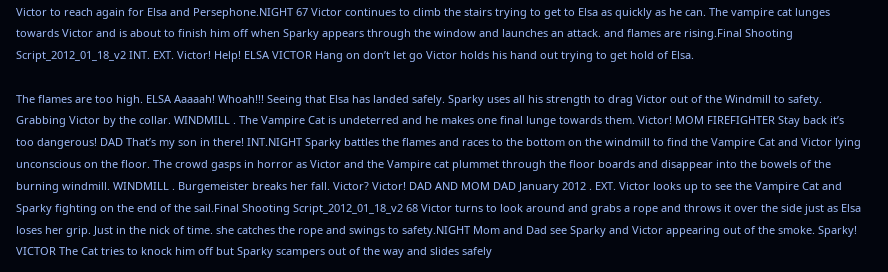Victor to reach again for Elsa and Persephone.NIGHT 67 Victor continues to climb the stairs trying to get to Elsa as quickly as he can. The vampire cat lunges towards Victor and is about to finish him off when Sparky appears through the window and launches an attack. and flames are rising.Final Shooting Script_2012_01_18_v2 INT. EXT. Victor! Help! ELSA VICTOR Hang on don’t let go Victor holds his hand out trying to get hold of Elsa.

The flames are too high. ELSA Aaaaah! Whoah!!! Seeing that Elsa has landed safely. Sparky uses all his strength to drag Victor out of the Windmill to safety. Grabbing Victor by the collar. WINDMILL . The Vampire Cat is undeterred and he makes one final lunge towards them. Victor! MOM FIREFIGHTER Stay back it’s too dangerous! DAD That’s my son in there! INT.NIGHT Sparky battles the flames and races to the bottom on the windmill to find the Vampire Cat and Victor lying unconscious on the floor. The crowd gasps in horror as Victor and the Vampire cat plummet through the floor boards and disappear into the bowels of the burning windmill. WINDMILL . Burgemeister breaks her fall. Victor? Victor! DAD AND MOM DAD January 2012 . EXT. Victor looks up to see the Vampire Cat and Sparky fighting on the end of the sail.Final Shooting Script_2012_01_18_v2 68 Victor turns to look around and grabs a rope and throws it over the side just as Elsa loses her grip. Just in the nick of time. she catches the rope and swings to safety.NIGHT Mom and Dad see Sparky and Victor appearing out of the smoke. Sparky! VICTOR The Cat tries to knock him off but Sparky scampers out of the way and slides safely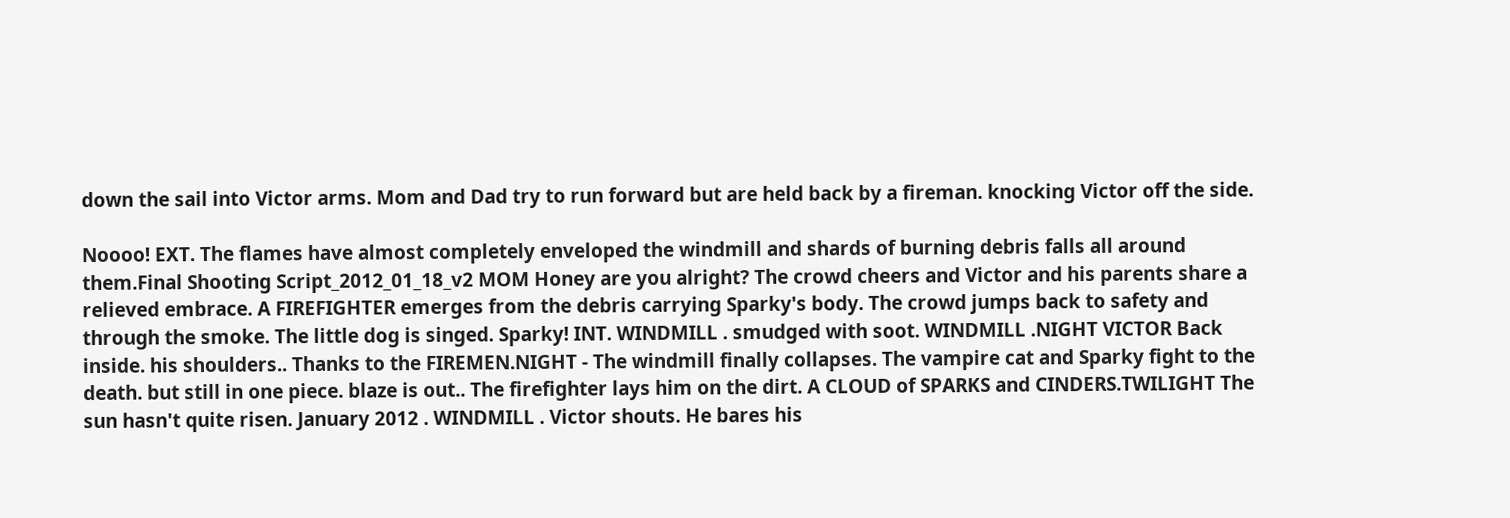down the sail into Victor arms. Mom and Dad try to run forward but are held back by a fireman. knocking Victor off the side.

Noooo! EXT. The flames have almost completely enveloped the windmill and shards of burning debris falls all around them.Final Shooting Script_2012_01_18_v2 MOM Honey are you alright? The crowd cheers and Victor and his parents share a relieved embrace. A FIREFIGHTER emerges from the debris carrying Sparky's body. The crowd jumps back to safety and through the smoke. The little dog is singed. Sparky! INT. WINDMILL . smudged with soot. WINDMILL .NIGHT VICTOR Back inside. his shoulders.. Thanks to the FIREMEN.NIGHT - The windmill finally collapses. The vampire cat and Sparky fight to the death. but still in one piece. blaze is out.. The firefighter lays him on the dirt. A CLOUD of SPARKS and CINDERS.TWILIGHT The sun hasn't quite risen. January 2012 . WINDMILL . Victor shouts. He bares his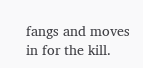fangs and moves in for the kill.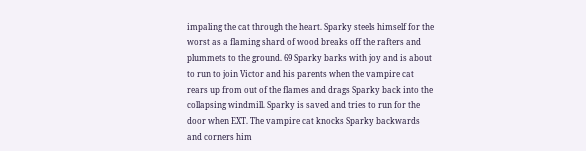impaling the cat through the heart. Sparky steels himself for the worst as a flaming shard of wood breaks off the rafters and plummets to the ground. 69 Sparky barks with joy and is about to run to join Victor and his parents when the vampire cat rears up from out of the flames and drags Sparky back into the collapsing windmill. Sparky is saved and tries to run for the door when EXT. The vampire cat knocks Sparky backwards and corners him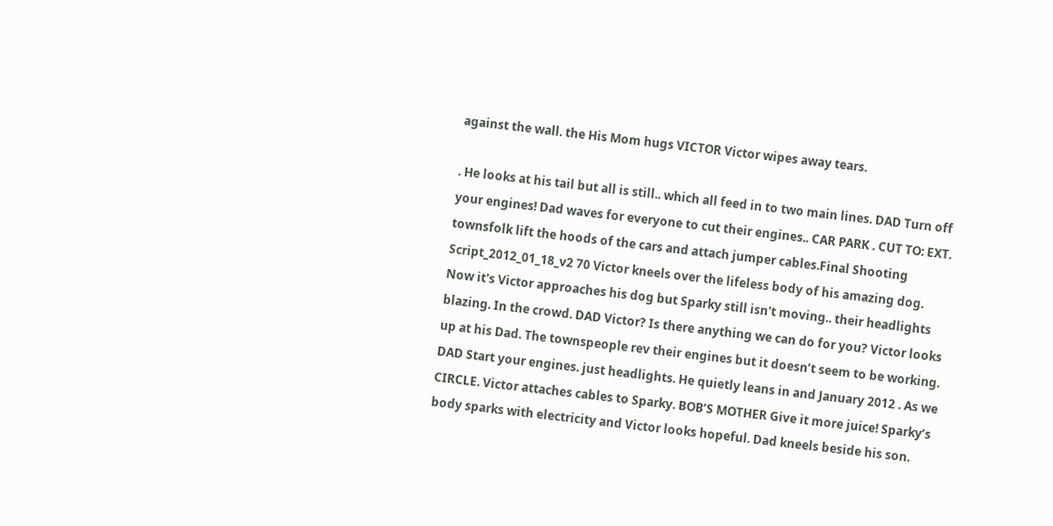against the wall. the His Mom hugs VICTOR Victor wipes away tears.

. He looks at his tail but all is still.. which all feed in to two main lines. DAD Turn off your engines! Dad waves for everyone to cut their engines.. CAR PARK . CUT TO: EXT. townsfolk lift the hoods of the cars and attach jumper cables.Final Shooting Script_2012_01_18_v2 70 Victor kneels over the lifeless body of his amazing dog. Now it's Victor approaches his dog but Sparky still isn't moving.. their headlights blazing. In the crowd. DAD Victor? Is there anything we can do for you? Victor looks up at his Dad. The townspeople rev their engines but it doesn’t seem to be working. DAD Start your engines. just headlights. He quietly leans in and January 2012 . As we CIRCLE. Victor attaches cables to Sparky. BOB’S MOTHER Give it more juice! Sparky’s body sparks with electricity and Victor looks hopeful. Dad kneels beside his son.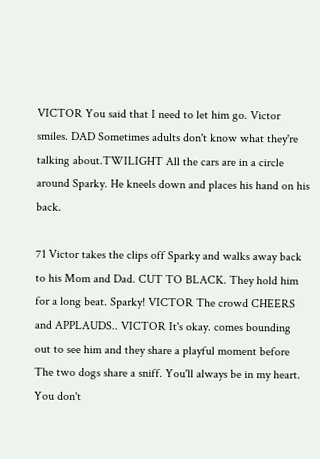VICTOR You said that I need to let him go. Victor smiles. DAD Sometimes adults don't know what they're talking about.TWILIGHT All the cars are in a circle around Sparky. He kneels down and places his hand on his back.

71 Victor takes the clips off Sparky and walks away back to his Mom and Dad. CUT TO BLACK. They hold him for a long beat. Sparky! VICTOR The crowd CHEERS and APPLAUDS.. VICTOR It's okay. comes bounding out to see him and they share a playful moment before The two dogs share a sniff. You'll always be in my heart. You don't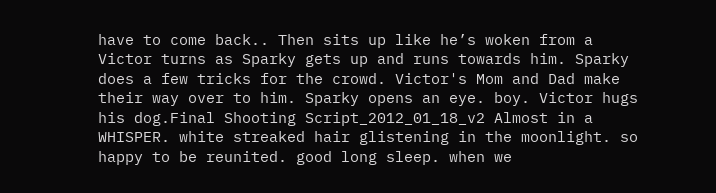have to come back.. Then sits up like he’s woken from a Victor turns as Sparky gets up and runs towards him. Sparky does a few tricks for the crowd. Victor's Mom and Dad make their way over to him. Sparky opens an eye. boy. Victor hugs his dog.Final Shooting Script_2012_01_18_v2 Almost in a WHISPER. white streaked hair glistening in the moonlight. so happy to be reunited. good long sleep. when we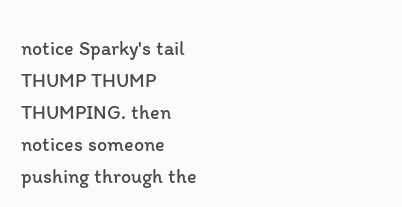notice Sparky's tail THUMP THUMP THUMPING. then notices someone pushing through the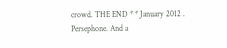crowd. THE END * * January 2012 . Persephone. And a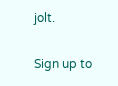jolt.

Sign up to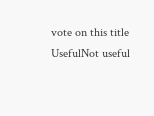vote on this title
UsefulNot useful